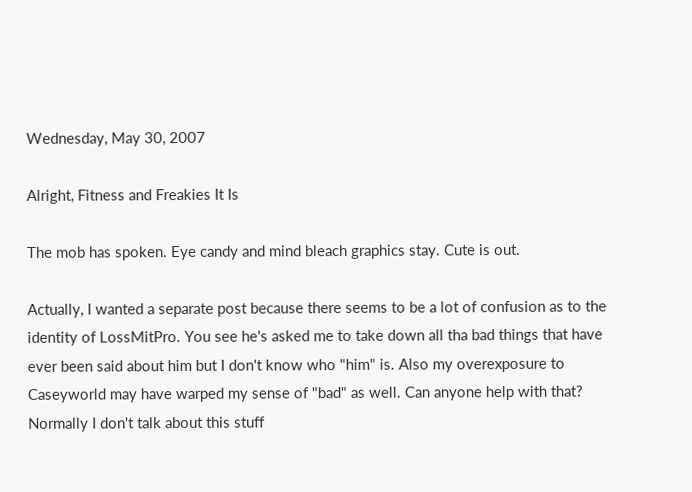Wednesday, May 30, 2007

Alright, Fitness and Freakies It Is

The mob has spoken. Eye candy and mind bleach graphics stay. Cute is out.

Actually, I wanted a separate post because there seems to be a lot of confusion as to the identity of LossMitPro. You see he's asked me to take down all tha bad things that have ever been said about him but I don't know who "him" is. Also my overexposure to Caseyworld may have warped my sense of "bad" as well. Can anyone help with that? Normally I don't talk about this stuff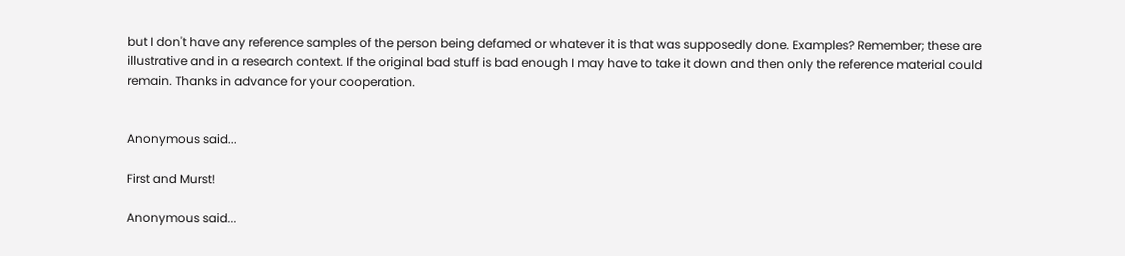but I don't have any reference samples of the person being defamed or whatever it is that was supposedly done. Examples? Remember; these are illustrative and in a research context. If the original bad stuff is bad enough I may have to take it down and then only the reference material could remain. Thanks in advance for your cooperation.


Anonymous said...

First and Murst!

Anonymous said...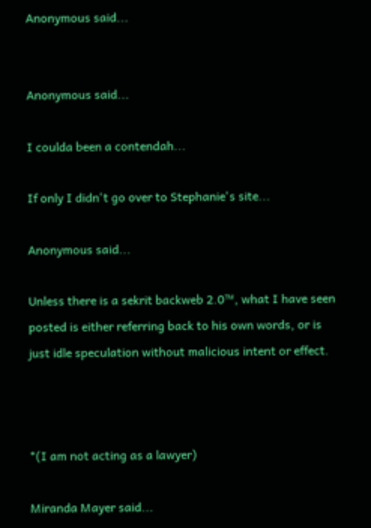Anonymous said...


Anonymous said...

I coulda been a contendah...

If only I didn't go over to Stephanie's site...

Anonymous said...

Unless there is a sekrit backweb 2.0™, what I have seen posted is either referring back to his own words, or is just idle speculation without malicious intent or effect.



*(I am not acting as a lawyer)

Miranda Mayer said...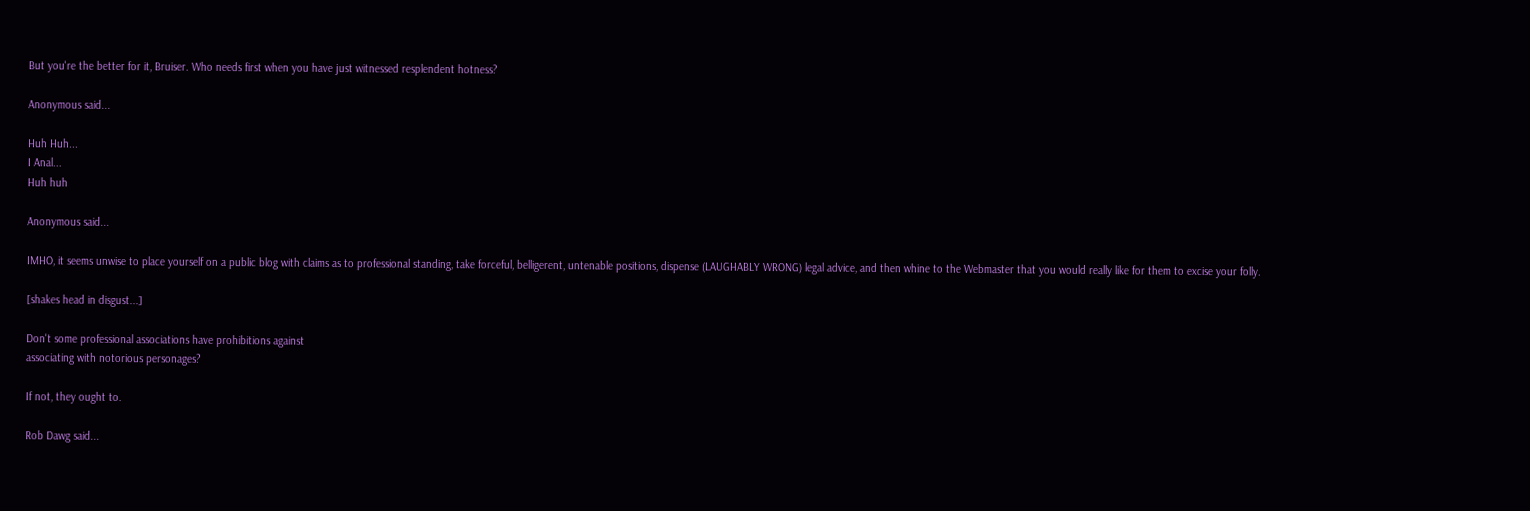But you're the better for it, Bruiser. Who needs first when you have just witnessed resplendent hotness?

Anonymous said...

Huh Huh...
I Anal...
Huh huh

Anonymous said...

IMHO, it seems unwise to place yourself on a public blog with claims as to professional standing, take forceful, belligerent, untenable positions, dispense (LAUGHABLY WRONG) legal advice, and then whine to the Webmaster that you would really like for them to excise your folly.

[shakes head in disgust...]

Don't some professional associations have prohibitions against
associating with notorious personages?

If not, they ought to.

Rob Dawg said...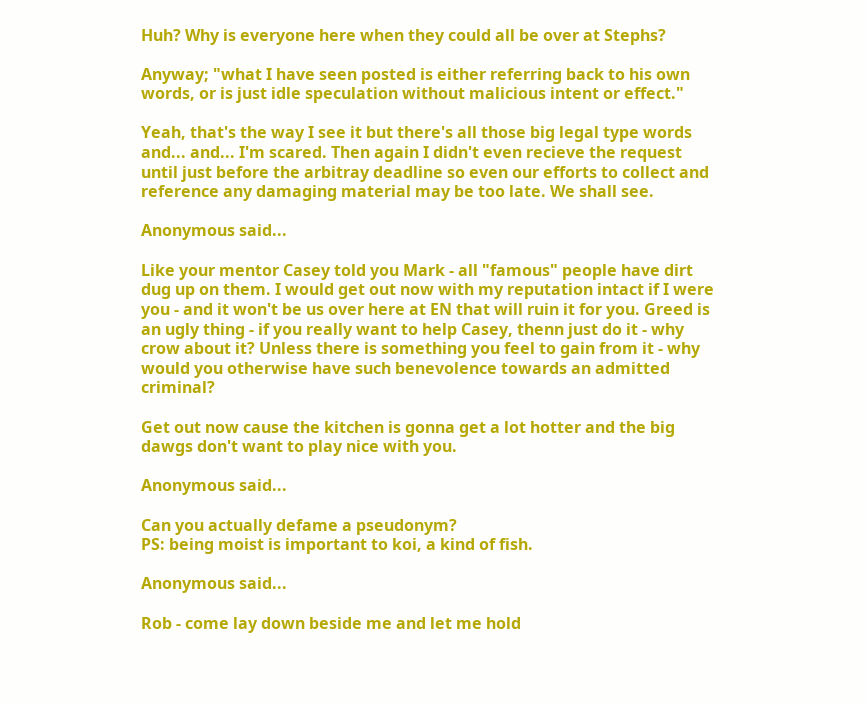Huh? Why is everyone here when they could all be over at Stephs?

Anyway; "what I have seen posted is either referring back to his own words, or is just idle speculation without malicious intent or effect."

Yeah, that's the way I see it but there's all those big legal type words and... and... I'm scared. Then again I didn't even recieve the request until just before the arbitray deadline so even our efforts to collect and reference any damaging material may be too late. We shall see.

Anonymous said...

Like your mentor Casey told you Mark - all "famous" people have dirt dug up on them. I would get out now with my reputation intact if I were you - and it won't be us over here at EN that will ruin it for you. Greed is an ugly thing - if you really want to help Casey, thenn just do it - why crow about it? Unless there is something you feel to gain from it - why would you otherwise have such benevolence towards an admitted criminal?

Get out now cause the kitchen is gonna get a lot hotter and the big dawgs don't want to play nice with you.

Anonymous said...

Can you actually defame a pseudonym?
PS: being moist is important to koi, a kind of fish.

Anonymous said...

Rob - come lay down beside me and let me hold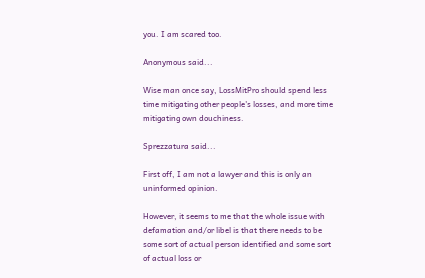you. I am scared too.

Anonymous said...

Wise man once say, LossMitPro should spend less time mitigating other people's losses, and more time mitigating own douchiness.

Sprezzatura said...

First off, I am not a lawyer and this is only an uninformed opinion.

However, it seems to me that the whole issue with defamation and/or libel is that there needs to be some sort of actual person identified and some sort of actual loss or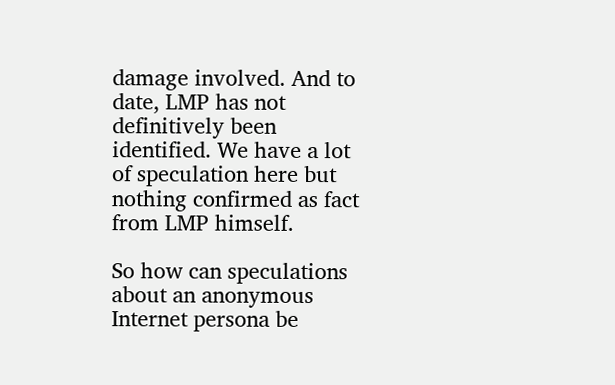damage involved. And to date, LMP has not definitively been identified. We have a lot of speculation here but nothing confirmed as fact from LMP himself.

So how can speculations about an anonymous Internet persona be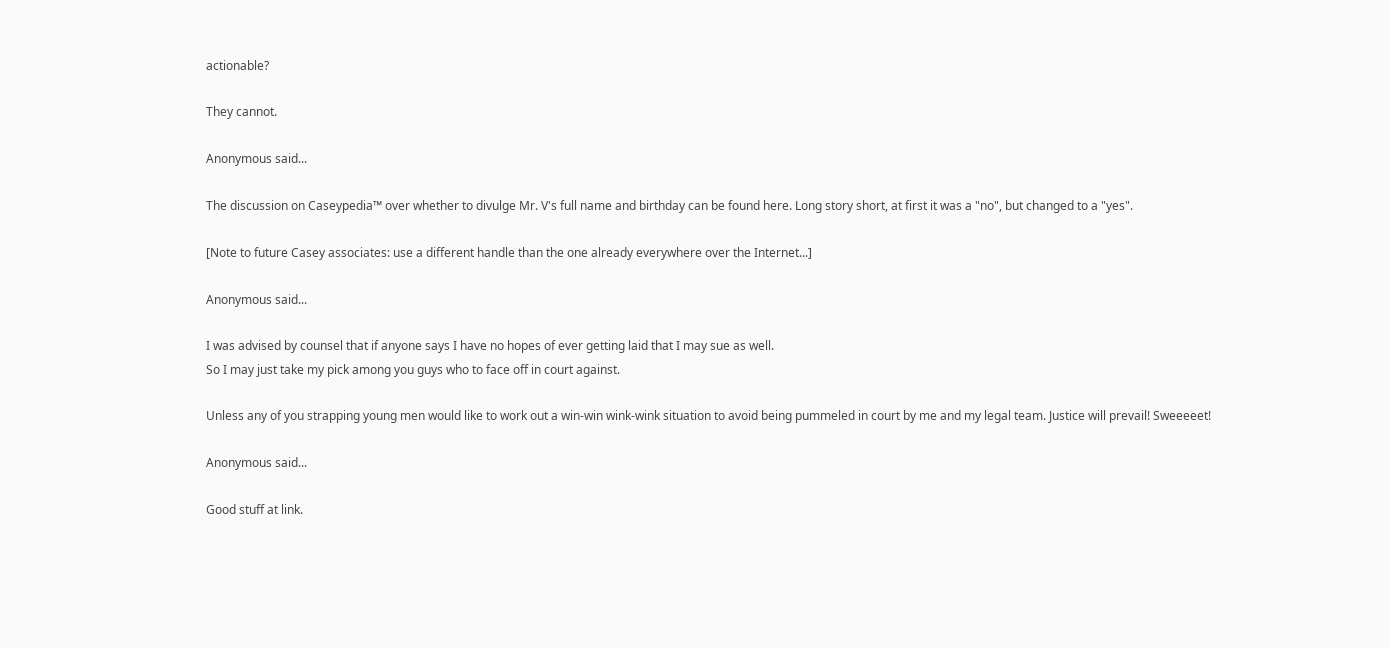actionable?

They cannot.

Anonymous said...

The discussion on Caseypedia™ over whether to divulge Mr. V's full name and birthday can be found here. Long story short, at first it was a "no", but changed to a "yes".

[Note to future Casey associates: use a different handle than the one already everywhere over the Internet...]

Anonymous said...

I was advised by counsel that if anyone says I have no hopes of ever getting laid that I may sue as well.
So I may just take my pick among you guys who to face off in court against.

Unless any of you strapping young men would like to work out a win-win wink-wink situation to avoid being pummeled in court by me and my legal team. Justice will prevail! Sweeeeet!

Anonymous said...

Good stuff at link.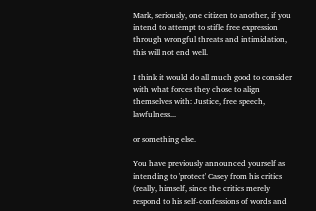Mark, seriously, one citizen to another, if you intend to attempt to stifle free expression through wrongful threats and intimidation, this will not end well.

I think it would do all much good to consider with what forces they chose to align themselves with: Justice, free speech, lawfulness...

or something else.

You have previously announced yourself as intending to 'protect' Casey from his critics (really, himself, since the critics merely respond to his self-confessions of words and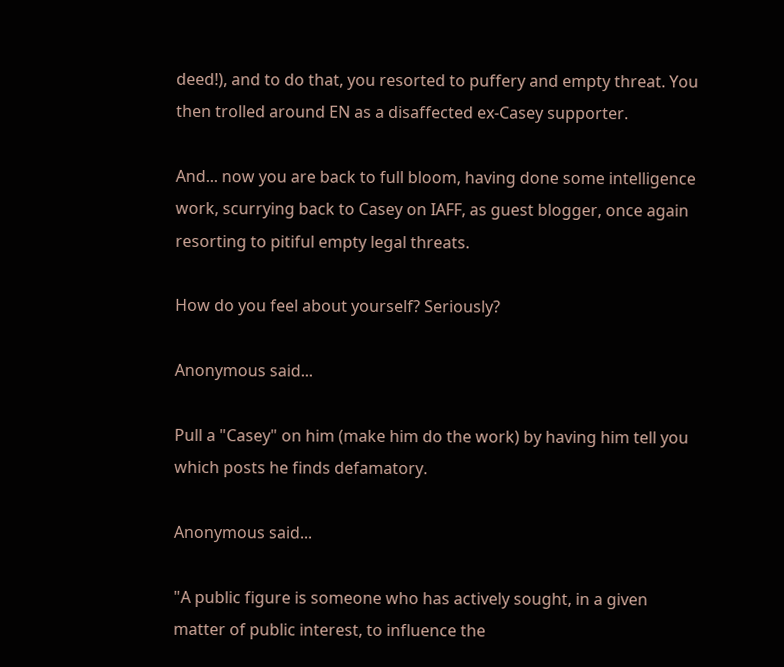deed!), and to do that, you resorted to puffery and empty threat. You then trolled around EN as a disaffected ex-Casey supporter.

And... now you are back to full bloom, having done some intelligence work, scurrying back to Casey on IAFF, as guest blogger, once again resorting to pitiful empty legal threats.

How do you feel about yourself? Seriously?

Anonymous said...

Pull a "Casey" on him (make him do the work) by having him tell you which posts he finds defamatory.

Anonymous said...

"A public figure is someone who has actively sought, in a given matter of public interest, to influence the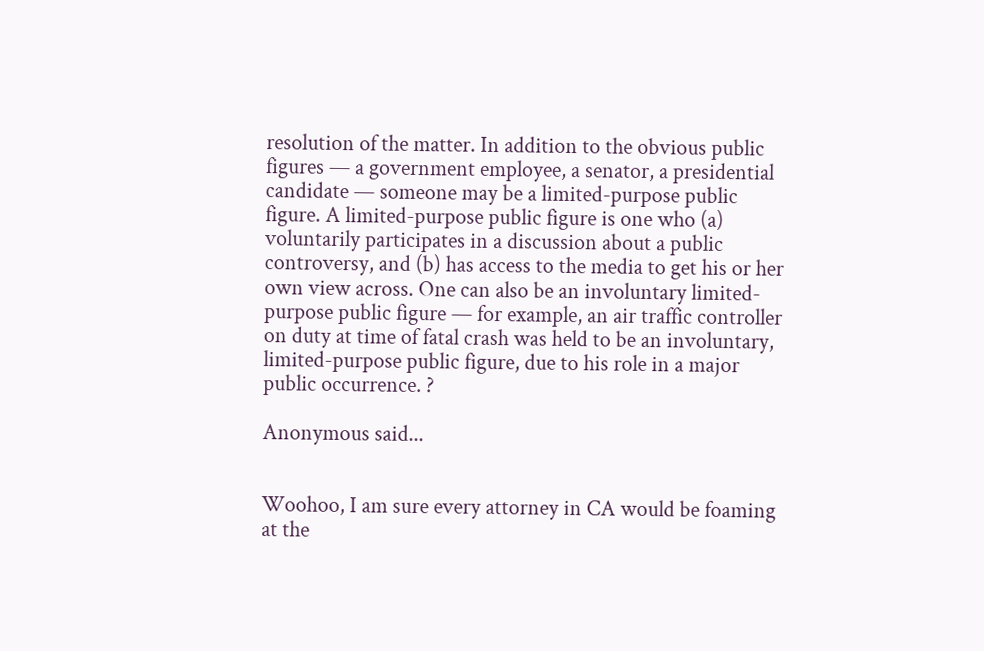resolution of the matter. In addition to the obvious public figures — a government employee, a senator, a presidential candidate — someone may be a limited-purpose public figure. A limited-purpose public figure is one who (a) voluntarily participates in a discussion about a public controversy, and (b) has access to the media to get his or her own view across. One can also be an involuntary limited-purpose public figure — for example, an air traffic controller on duty at time of fatal crash was held to be an involuntary, limited-purpose public figure, due to his role in a major public occurrence. ?

Anonymous said...


Woohoo, I am sure every attorney in CA would be foaming at the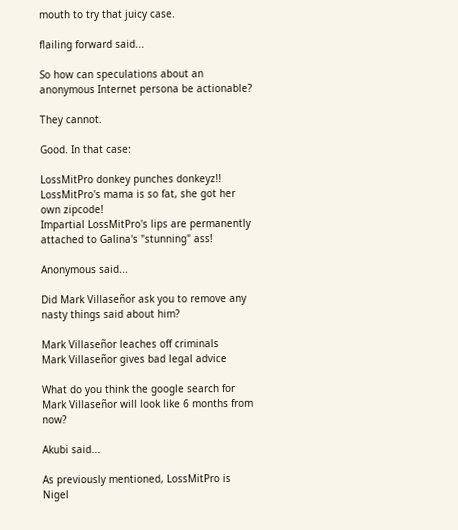mouth to try that juicy case.

flailing forward said...

So how can speculations about an anonymous Internet persona be actionable?

They cannot.

Good. In that case:

LossMitPro donkey punches donkeyz!!
LossMitPro's mama is so fat, she got her own zipcode!
Impartial LossMitPro's lips are permanently attached to Galina's "stunning" ass!

Anonymous said...

Did Mark Villaseñor ask you to remove any nasty things said about him?

Mark Villaseñor leaches off criminals
Mark Villaseñor gives bad legal advice

What do you think the google search for Mark Villaseñor will look like 6 months from now?

Akubi said...

As previously mentioned, LossMitPro is Nigel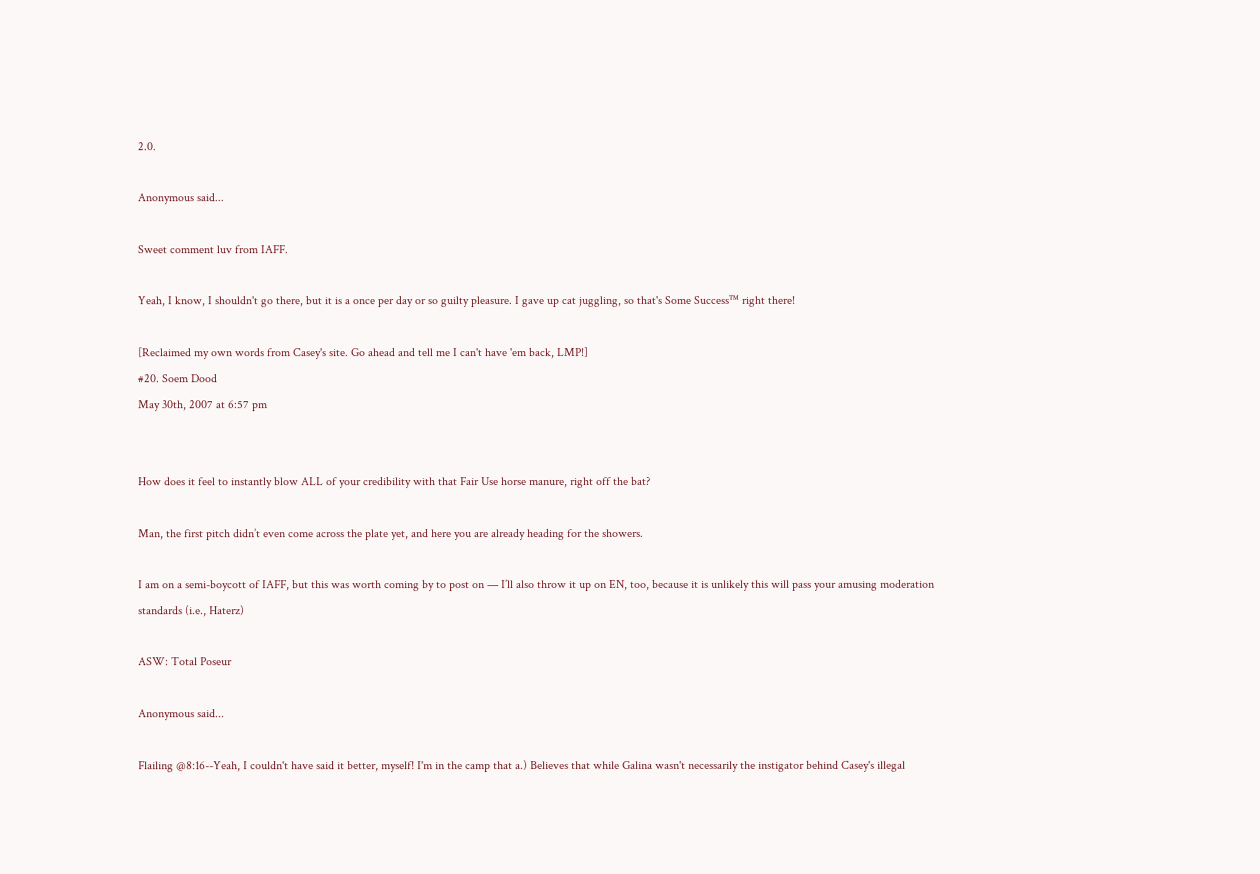2.0.

Anonymous said...

Sweet comment luv from IAFF.

Yeah, I know, I shouldn't go there, but it is a once per day or so guilty pleasure. I gave up cat juggling, so that's Some Success™ right there!

[Reclaimed my own words from Casey's site. Go ahead and tell me I can't have 'em back, LMP!]
#20. Soem Dood
May 30th, 2007 at 6:57 pm


How does it feel to instantly blow ALL of your credibility with that Fair Use horse manure, right off the bat?

Man, the first pitch didn’t even come across the plate yet, and here you are already heading for the showers.

I am on a semi-boycott of IAFF, but this was worth coming by to post on — I’ll also throw it up on EN, too, because it is unlikely this will pass your amusing moderation standards (i.e., Haterz)

ASW: Total Poseur

Anonymous said...

Flailing @8:16--Yeah, I couldn't have said it better, myself! I'm in the camp that a.) Believes that while Galina wasn't necessarily the instigator behind Casey's illegal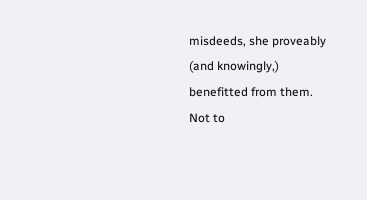misdeeds, she proveably (and knowingly,) benefitted from them. Not to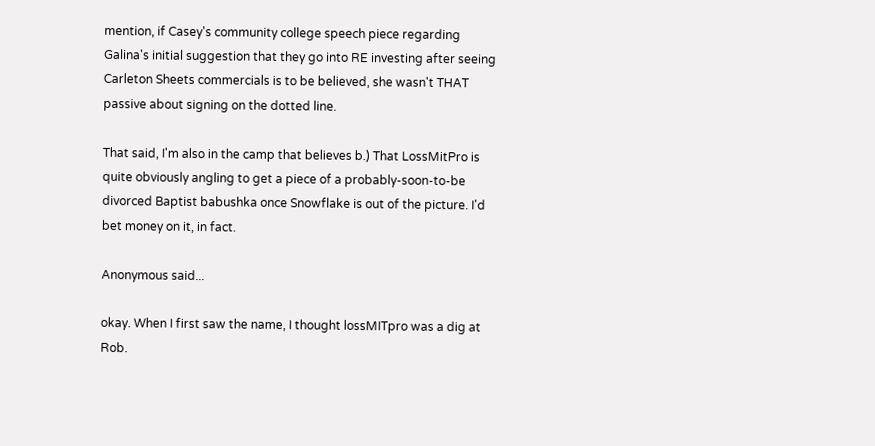mention, if Casey's community college speech piece regarding Galina's initial suggestion that they go into RE investing after seeing Carleton Sheets commercials is to be believed, she wasn't THAT passive about signing on the dotted line.

That said, I'm also in the camp that believes b.) That LossMitPro is quite obviously angling to get a piece of a probably-soon-to-be divorced Baptist babushka once Snowflake is out of the picture. I'd bet money on it, in fact.

Anonymous said...

okay. When I first saw the name, I thought lossMITpro was a dig at Rob.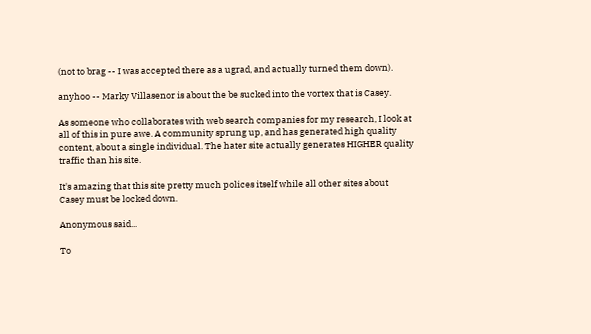(not to brag -- I was accepted there as a ugrad, and actually turned them down).

anyhoo -- Marky Villasenor is about the be sucked into the vortex that is Casey.

As someone who collaborates with web search companies for my research, I look at all of this in pure awe. A community sprung up, and has generated high quality content, about a single individual. The hater site actually generates HIGHER quality traffic than his site.

It's amazing that this site pretty much polices itself while all other sites about Casey must be locked down.

Anonymous said...

To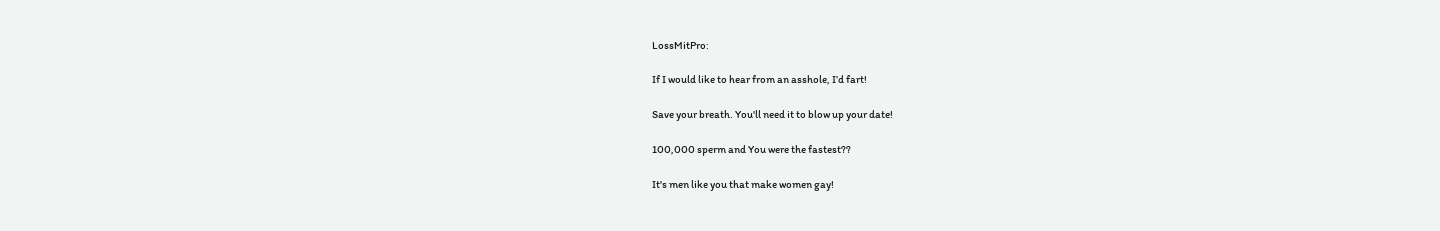LossMitPro:

If I would like to hear from an asshole, I’d fart!

Save your breath. You'll need it to blow up your date!

100,000 sperm and You were the fastest??

It's men like you that make women gay!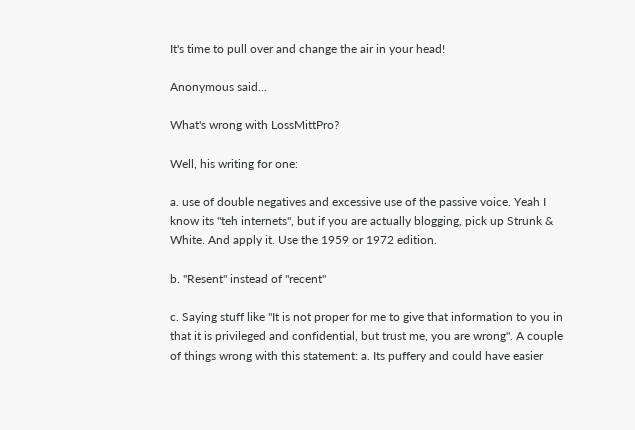It's time to pull over and change the air in your head!

Anonymous said...

What's wrong with LossMittPro?

Well, his writing for one:

a. use of double negatives and excessive use of the passive voice. Yeah I know its "teh internets", but if you are actually blogging, pick up Strunk & White. And apply it. Use the 1959 or 1972 edition.

b. "Resent" instead of "recent"

c. Saying stuff like "It is not proper for me to give that information to you in that it is privileged and confidential, but trust me, you are wrong". A couple of things wrong with this statement: a. Its puffery and could have easier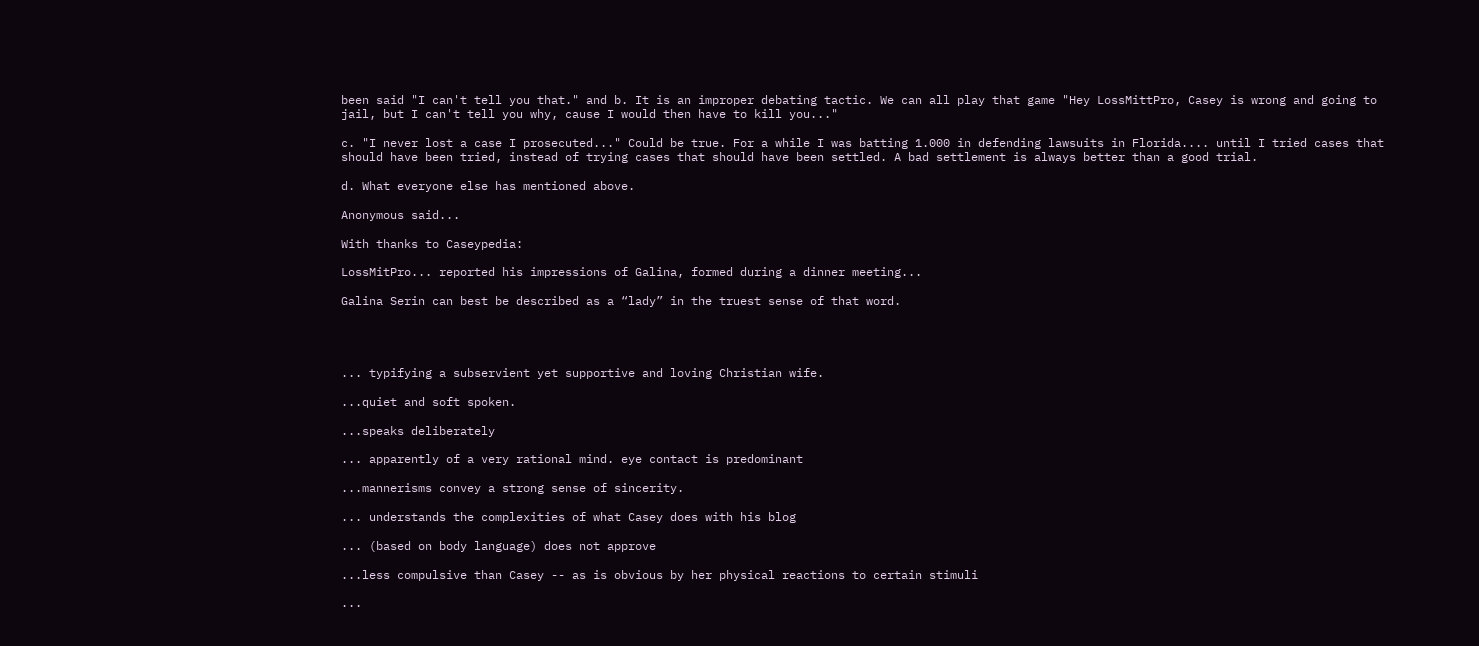been said "I can't tell you that." and b. It is an improper debating tactic. We can all play that game "Hey LossMittPro, Casey is wrong and going to jail, but I can't tell you why, cause I would then have to kill you..."

c. "I never lost a case I prosecuted..." Could be true. For a while I was batting 1.000 in defending lawsuits in Florida.... until I tried cases that should have been tried, instead of trying cases that should have been settled. A bad settlement is always better than a good trial.

d. What everyone else has mentioned above.

Anonymous said...

With thanks to Caseypedia:

LossMitPro... reported his impressions of Galina, formed during a dinner meeting...

Galina Serin can best be described as a “lady” in the truest sense of that word.




... typifying a subservient yet supportive and loving Christian wife.

...quiet and soft spoken.

...speaks deliberately

... apparently of a very rational mind. eye contact is predominant

...mannerisms convey a strong sense of sincerity.

... understands the complexities of what Casey does with his blog

... (based on body language) does not approve

...less compulsive than Casey -- as is obvious by her physical reactions to certain stimuli

...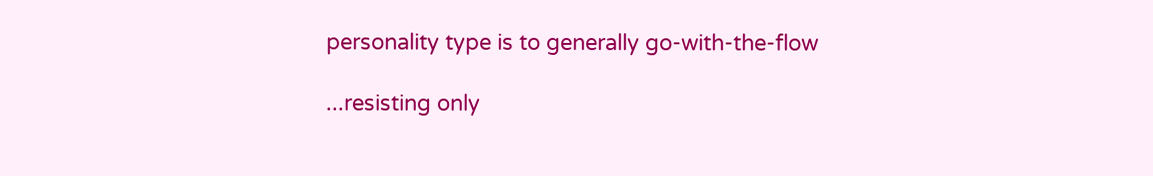personality type is to generally go-with-the-flow

...resisting only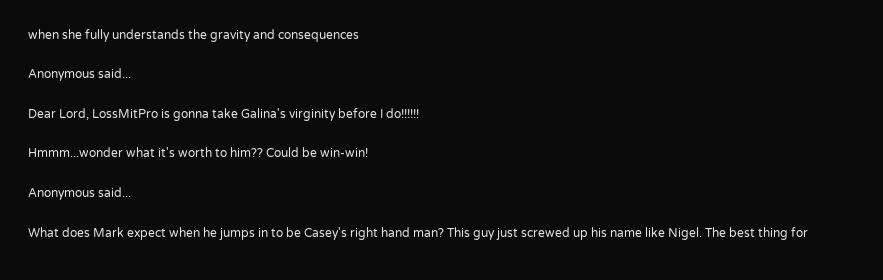when she fully understands the gravity and consequences

Anonymous said...

Dear Lord, LossMitPro is gonna take Galina's virginity before I do!!!!!!

Hmmm...wonder what it's worth to him?? Could be win-win!

Anonymous said...

What does Mark expect when he jumps in to be Casey's right hand man? This guy just screwed up his name like Nigel. The best thing for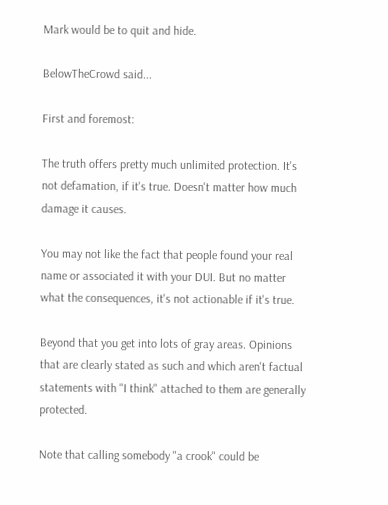Mark would be to quit and hide.

BelowTheCrowd said...

First and foremost:

The truth offers pretty much unlimited protection. It's not defamation, if it's true. Doesn't matter how much damage it causes.

You may not like the fact that people found your real name or associated it with your DUI. But no matter what the consequences, it's not actionable if it's true.

Beyond that you get into lots of gray areas. Opinions that are clearly stated as such and which aren't factual statements with "I think" attached to them are generally protected.

Note that calling somebody "a crook" could be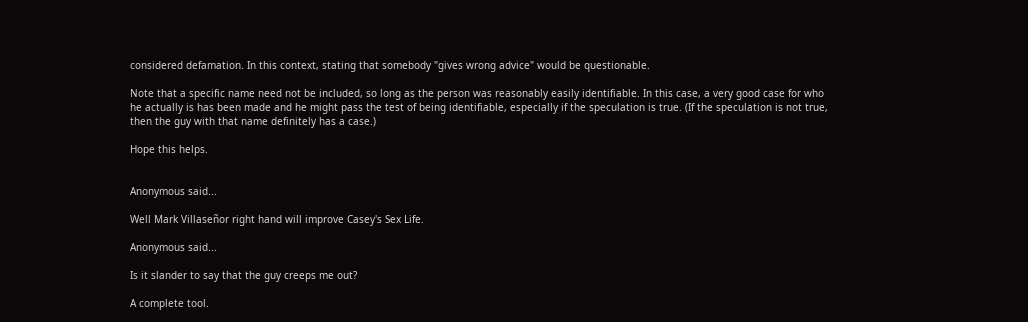considered defamation. In this context, stating that somebody "gives wrong advice" would be questionable.

Note that a specific name need not be included, so long as the person was reasonably easily identifiable. In this case, a very good case for who he actually is has been made and he might pass the test of being identifiable, especially if the speculation is true. (If the speculation is not true, then the guy with that name definitely has a case.)

Hope this helps.


Anonymous said...

Well Mark Villaseñor right hand will improve Casey's Sex Life.

Anonymous said...

Is it slander to say that the guy creeps me out?

A complete tool.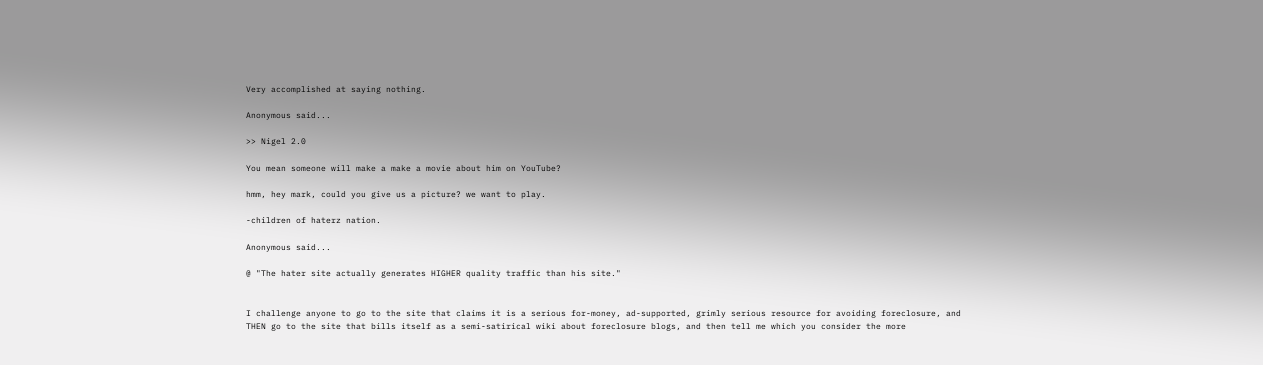Very accomplished at saying nothing.

Anonymous said...

>> Nigel 2.0

You mean someone will make a make a movie about him on YouTube?

hmm, hey mark, could you give us a picture? we want to play.

-children of haterz nation.

Anonymous said...

@ "The hater site actually generates HIGHER quality traffic than his site."


I challenge anyone to go to the site that claims it is a serious for-money, ad-supported, grimly serious resource for avoiding foreclosure, and THEN go to the site that bills itself as a semi-satirical wiki about foreclosure blogs, and then tell me which you consider the more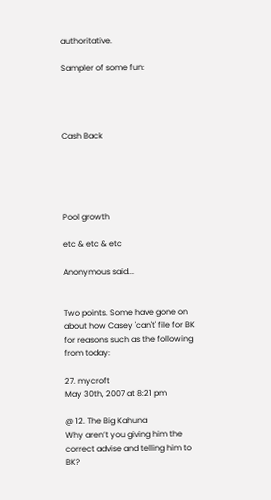authoritative.

Sampler of some fun:




Cash Back





Pool growth

etc & etc & etc

Anonymous said...


Two points. Some have gone on about how Casey 'can't' file for BK for reasons such as the following from today:

27. mycroft
May 30th, 2007 at 8:21 pm

@ 12. The Big Kahuna
Why aren’t you giving him the correct advise and telling him to BK?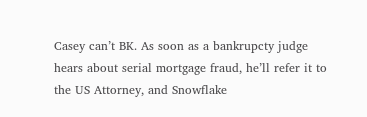Casey can’t BK. As soon as a bankrupcty judge hears about serial mortgage fraud, he’ll refer it to the US Attorney, and Snowflake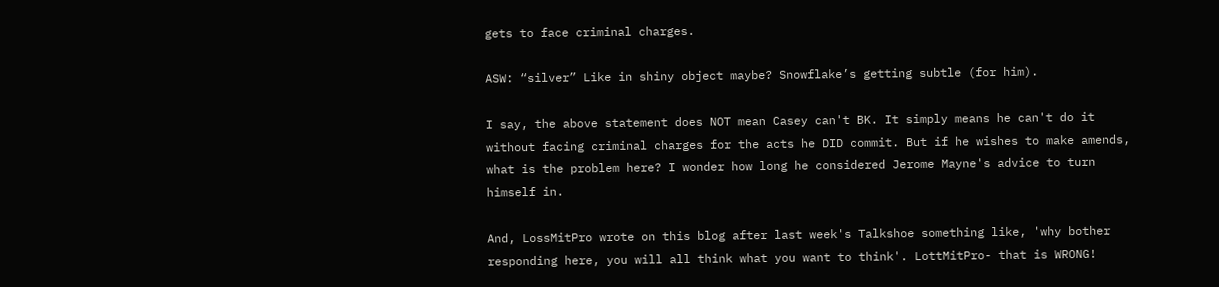gets to face criminal charges.

ASW: “silver” Like in shiny object maybe? Snowflake’s getting subtle (for him).

I say, the above statement does NOT mean Casey can't BK. It simply means he can't do it without facing criminal charges for the acts he DID commit. But if he wishes to make amends, what is the problem here? I wonder how long he considered Jerome Mayne's advice to turn himself in.

And, LossMitPro wrote on this blog after last week's Talkshoe something like, 'why bother responding here, you will all think what you want to think'. LottMitPro- that is WRONG!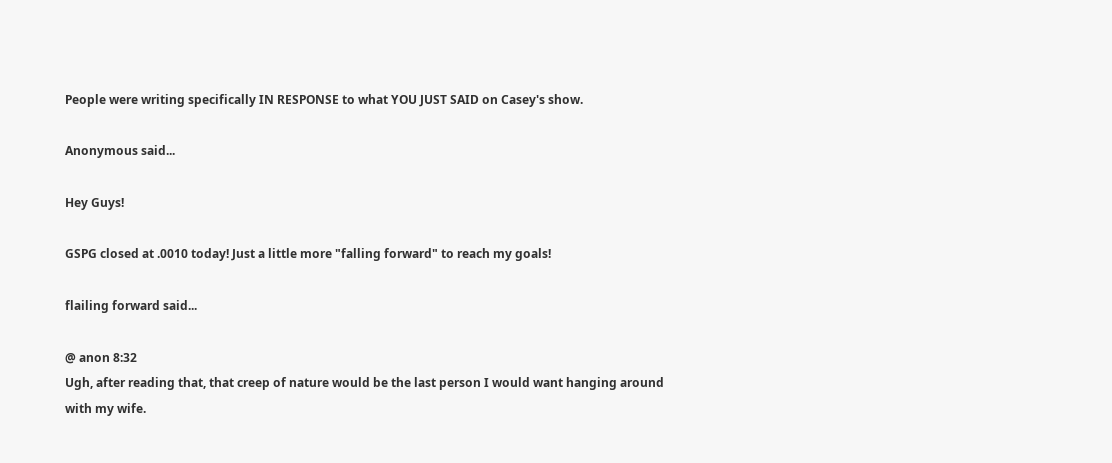People were writing specifically IN RESPONSE to what YOU JUST SAID on Casey's show.

Anonymous said...

Hey Guys!

GSPG closed at .0010 today! Just a little more "falling forward" to reach my goals!

flailing forward said...

@ anon 8:32
Ugh, after reading that, that creep of nature would be the last person I would want hanging around with my wife.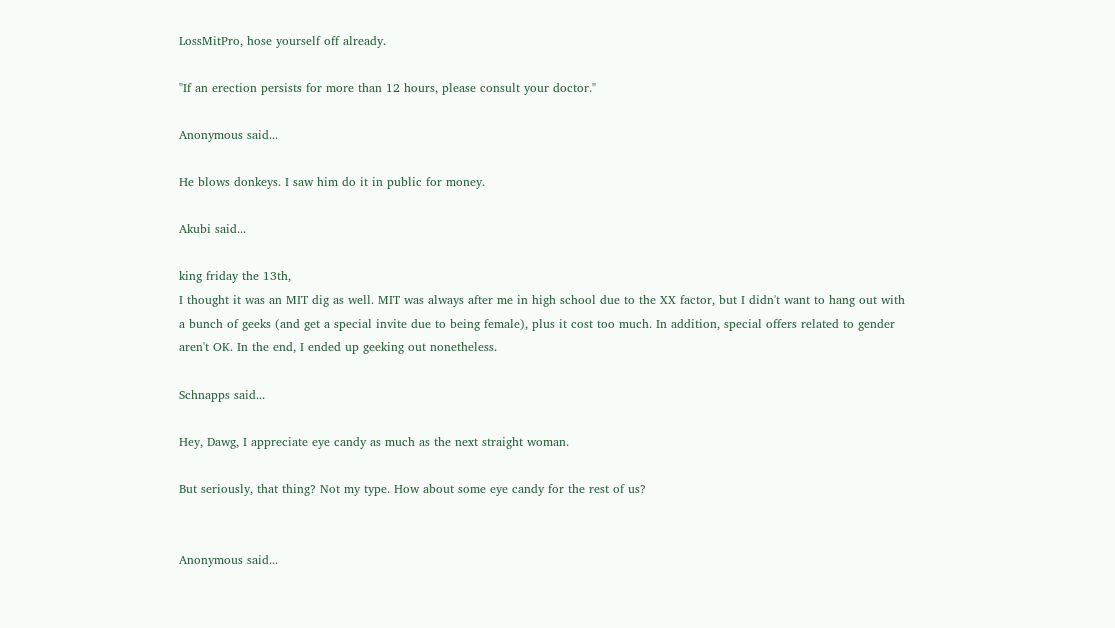LossMitPro, hose yourself off already.

"If an erection persists for more than 12 hours, please consult your doctor."

Anonymous said...

He blows donkeys. I saw him do it in public for money.

Akubi said...

king friday the 13th,
I thought it was an MIT dig as well. MIT was always after me in high school due to the XX factor, but I didn't want to hang out with a bunch of geeks (and get a special invite due to being female), plus it cost too much. In addition, special offers related to gender aren't OK. In the end, I ended up geeking out nonetheless.

Schnapps said...

Hey, Dawg, I appreciate eye candy as much as the next straight woman.

But seriously, that thing? Not my type. How about some eye candy for the rest of us?


Anonymous said...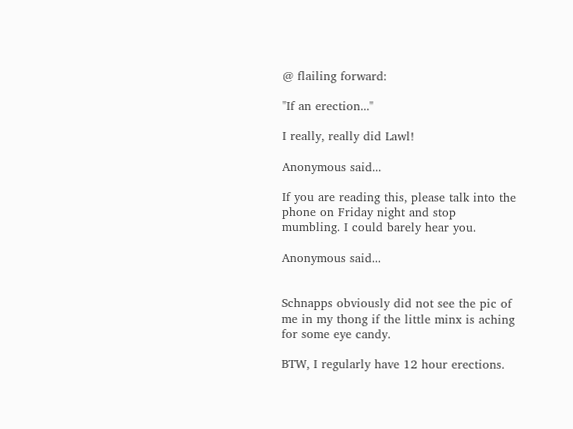@ flailing forward:

"If an erection..."

I really, really did Lawl!

Anonymous said...

If you are reading this, please talk into the phone on Friday night and stop mumbling. I could barely hear you.

Anonymous said...


Schnapps obviously did not see the pic of me in my thong if the little minx is aching for some eye candy.

BTW, I regularly have 12 hour erections.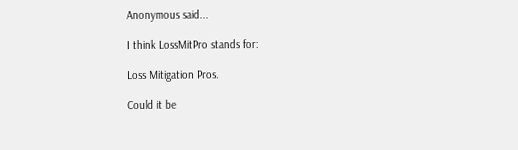Anonymous said...

I think LossMitPro stands for:

Loss Mitigation Pros.

Could it be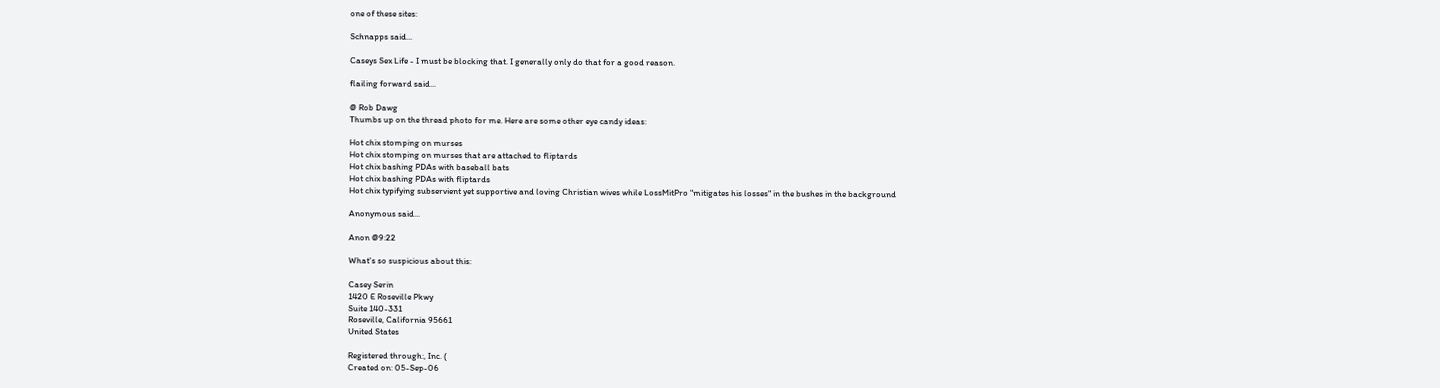one of these sites:

Schnapps said...

Caseys Sex Life - I must be blocking that. I generally only do that for a good reason.

flailing forward said...

@ Rob Dawg
Thumbs up on the thread photo for me. Here are some other eye candy ideas:

Hot chix stomping on murses
Hot chix stomping on murses that are attached to fliptards
Hot chix bashing PDAs with baseball bats
Hot chix bashing PDAs with fliptards
Hot chix typifying subservient yet supportive and loving Christian wives while LossMitPro "mitigates his losses" in the bushes in the background

Anonymous said...

Anon @9:22

What's so suspicious about this:

Casey Serin
1420 E Roseville Pkwy
Suite 140-331
Roseville, California 95661
United States

Registered through:, Inc. (
Created on: 05-Sep-06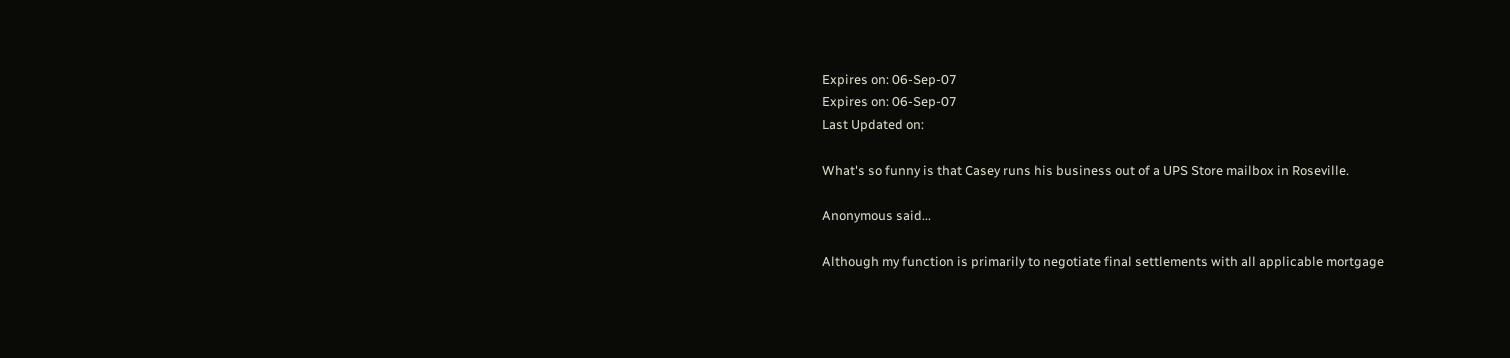Expires on: 06-Sep-07
Expires on: 06-Sep-07
Last Updated on:

What's so funny is that Casey runs his business out of a UPS Store mailbox in Roseville.

Anonymous said...

Although my function is primarily to negotiate final settlements with all applicable mortgage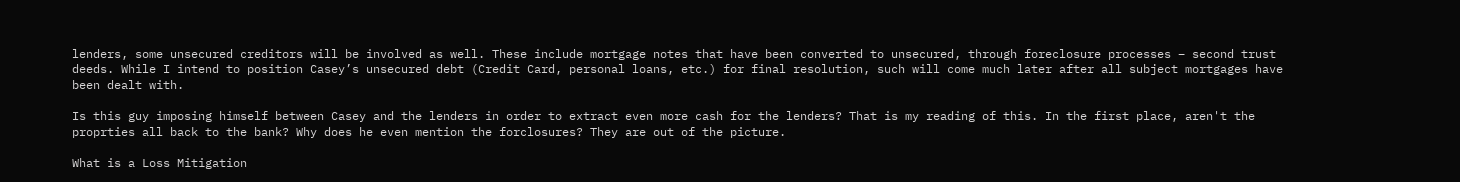lenders, some unsecured creditors will be involved as well. These include mortgage notes that have been converted to unsecured, through foreclosure processes – second trust deeds. While I intend to position Casey’s unsecured debt (Credit Card, personal loans, etc.) for final resolution, such will come much later after all subject mortgages have been dealt with.

Is this guy imposing himself between Casey and the lenders in order to extract even more cash for the lenders? That is my reading of this. In the first place, aren't the proprties all back to the bank? Why does he even mention the forclosures? They are out of the picture.

What is a Loss Mitigation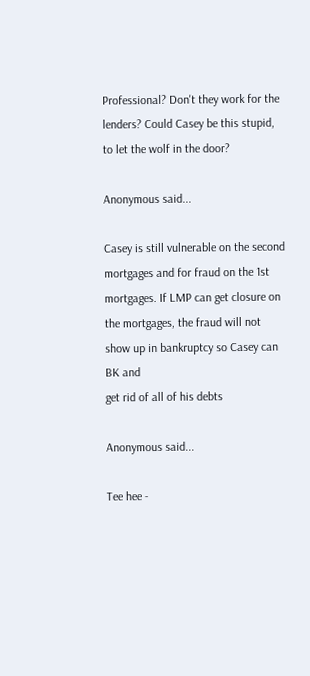Professional? Don't they work for the lenders? Could Casey be this stupid, to let the wolf in the door?

Anonymous said...

Casey is still vulnerable on the second mortgages and for fraud on the 1st mortgages. If LMP can get closure on the mortgages, the fraud will not show up in bankruptcy so Casey can BK and
get rid of all of his debts

Anonymous said...

Tee hee -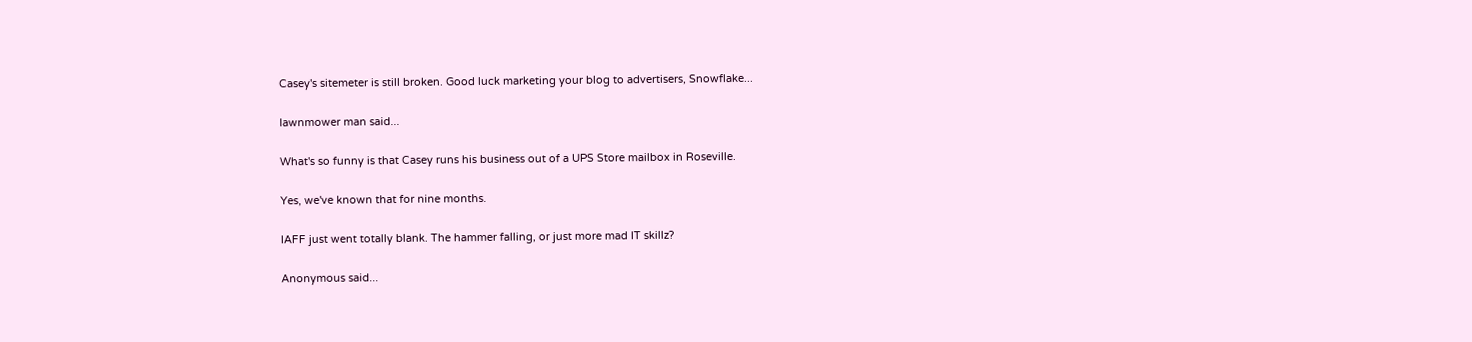Casey's sitemeter is still broken. Good luck marketing your blog to advertisers, Snowflake...

lawnmower man said...

What's so funny is that Casey runs his business out of a UPS Store mailbox in Roseville.

Yes, we've known that for nine months.

IAFF just went totally blank. The hammer falling, or just more mad IT skillz?

Anonymous said...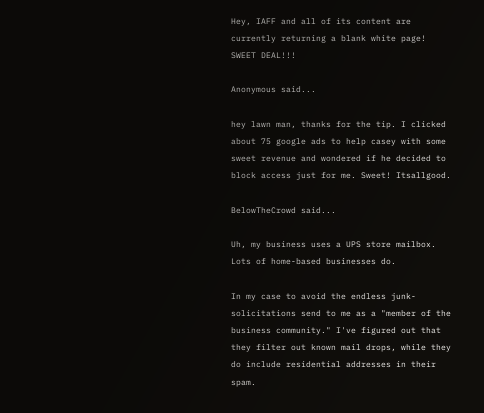Hey, IAFF and all of its content are currently returning a blank white page! SWEET DEAL!!!

Anonymous said...

hey lawn man, thanks for the tip. I clicked about 75 google ads to help casey with some sweet revenue and wondered if he decided to block access just for me. Sweet! Itsallgood.

BelowTheCrowd said...

Uh, my business uses a UPS store mailbox. Lots of home-based businesses do.

In my case to avoid the endless junk-solicitations send to me as a "member of the business community." I've figured out that they filter out known mail drops, while they do include residential addresses in their spam.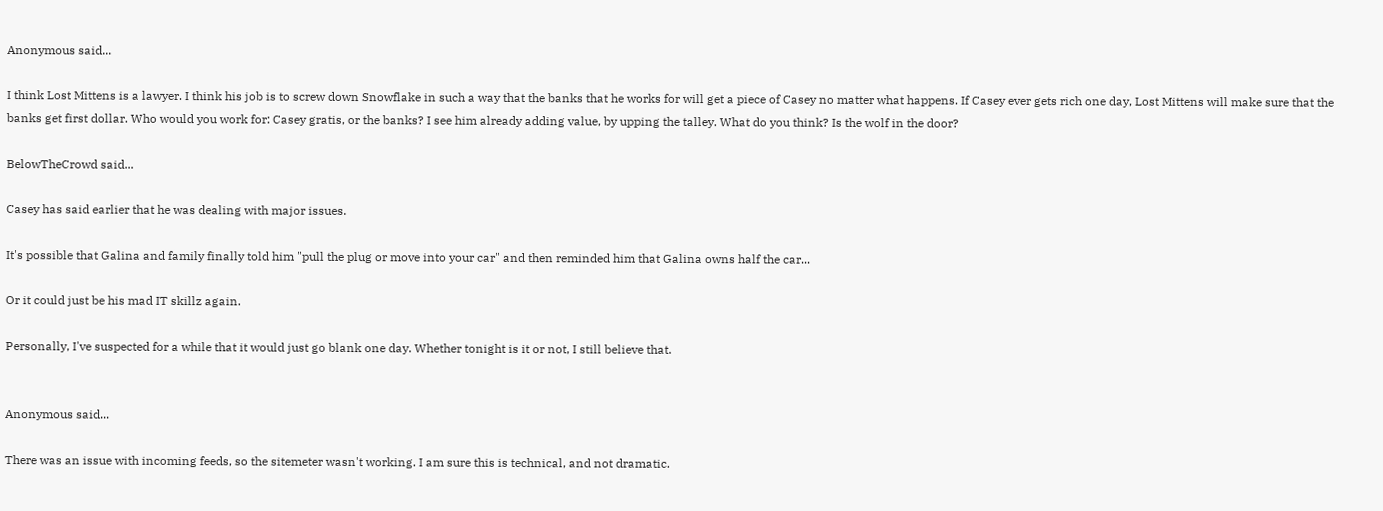Anonymous said...

I think Lost Mittens is a lawyer. I think his job is to screw down Snowflake in such a way that the banks that he works for will get a piece of Casey no matter what happens. If Casey ever gets rich one day, Lost Mittens will make sure that the banks get first dollar. Who would you work for: Casey gratis, or the banks? I see him already adding value, by upping the talley. What do you think? Is the wolf in the door?

BelowTheCrowd said...

Casey has said earlier that he was dealing with major issues.

It's possible that Galina and family finally told him "pull the plug or move into your car" and then reminded him that Galina owns half the car...

Or it could just be his mad IT skillz again.

Personally, I've suspected for a while that it would just go blank one day. Whether tonight is it or not, I still believe that.


Anonymous said...

There was an issue with incoming feeds, so the sitemeter wasn't working. I am sure this is technical, and not dramatic.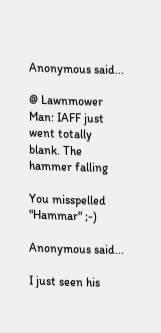Anonymous said...

@ Lawnmower Man: IAFF just went totally blank. The hammer falling

You misspelled "Hammar" ;-)

Anonymous said...

I just seen his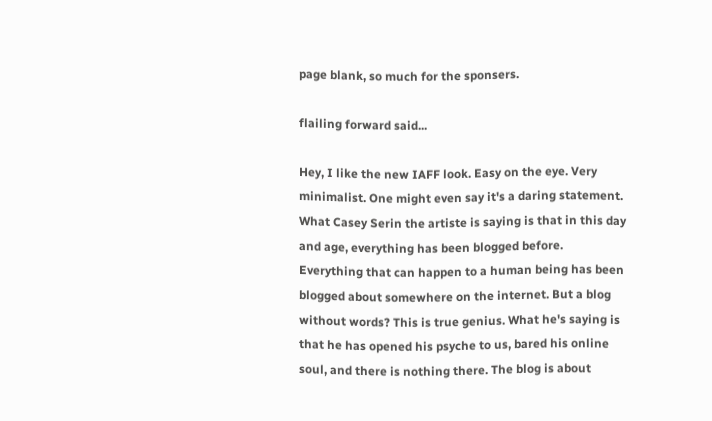page blank, so much for the sponsers.

flailing forward said...

Hey, I like the new IAFF look. Easy on the eye. Very minimalist. One might even say it's a daring statement. What Casey Serin the artiste is saying is that in this day and age, everything has been blogged before. Everything that can happen to a human being has been blogged about somewhere on the internet. But a blog without words? This is true genius. What he's saying is that he has opened his psyche to us, bared his online soul, and there is nothing there. The blog is about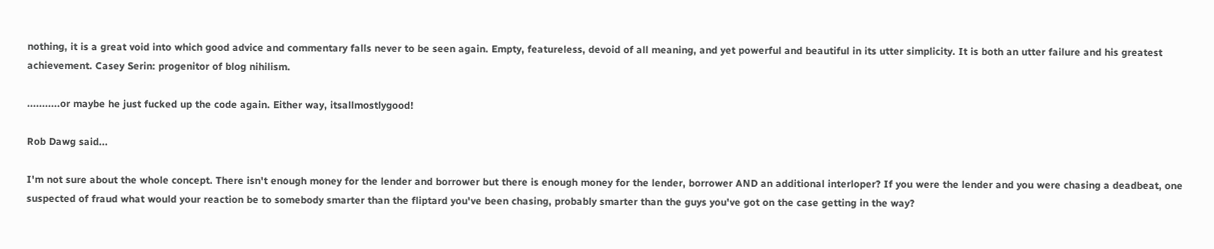nothing, it is a great void into which good advice and commentary falls never to be seen again. Empty, featureless, devoid of all meaning, and yet powerful and beautiful in its utter simplicity. It is both an utter failure and his greatest achievement. Casey Serin: progenitor of blog nihilism.

...........or maybe he just fucked up the code again. Either way, itsallmostlygood!

Rob Dawg said...

I'm not sure about the whole concept. There isn't enough money for the lender and borrower but there is enough money for the lender, borrower AND an additional interloper? If you were the lender and you were chasing a deadbeat, one suspected of fraud what would your reaction be to somebody smarter than the fliptard you've been chasing, probably smarter than the guys you've got on the case getting in the way?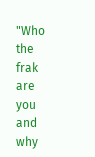"Who the frak are you and why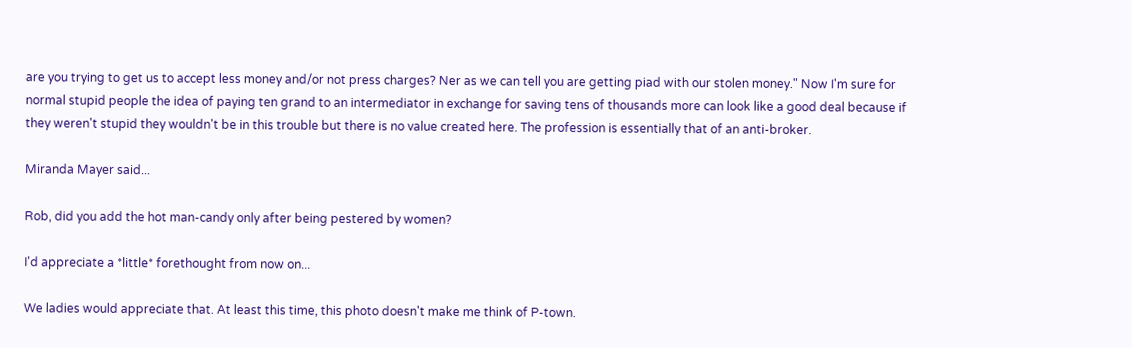are you trying to get us to accept less money and/or not press charges? Ner as we can tell you are getting piad with our stolen money." Now I'm sure for normal stupid people the idea of paying ten grand to an intermediator in exchange for saving tens of thousands more can look like a good deal because if they weren't stupid they wouldn't be in this trouble but there is no value created here. The profession is essentially that of an anti-broker.

Miranda Mayer said...

Rob, did you add the hot man-candy only after being pestered by women?

I'd appreciate a *little* forethought from now on...

We ladies would appreciate that. At least this time, this photo doesn't make me think of P-town.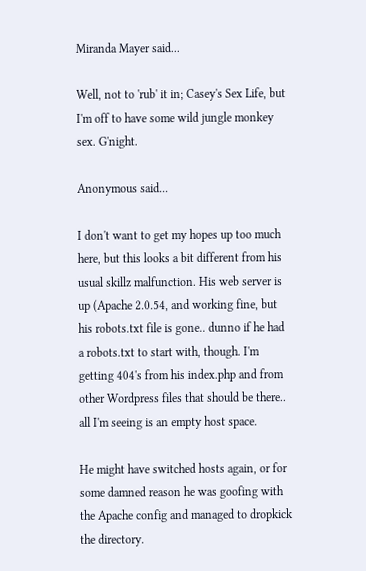Miranda Mayer said...

Well, not to 'rub' it in; Casey's Sex Life, but I'm off to have some wild jungle monkey sex. G'night.

Anonymous said...

I don't want to get my hopes up too much here, but this looks a bit different from his usual skillz malfunction. His web server is up (Apache 2.0.54, and working fine, but his robots.txt file is gone.. dunno if he had a robots.txt to start with, though. I'm getting 404's from his index.php and from other Wordpress files that should be there.. all I'm seeing is an empty host space.

He might have switched hosts again, or for some damned reason he was goofing with the Apache config and managed to dropkick the directory.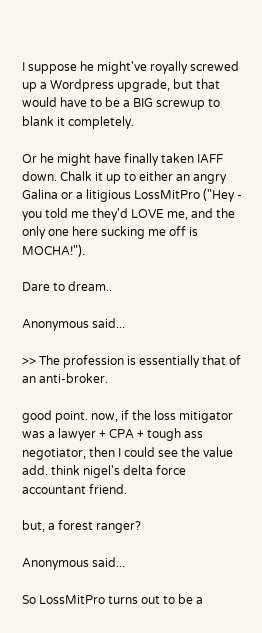I suppose he might've royally screwed up a Wordpress upgrade, but that would have to be a BIG screwup to blank it completely.

Or he might have finally taken IAFF down. Chalk it up to either an angry Galina or a litigious LossMitPro ("Hey - you told me they'd LOVE me, and the only one here sucking me off is MOCHA!").

Dare to dream..

Anonymous said...

>> The profession is essentially that of an anti-broker.

good point. now, if the loss mitigator was a lawyer + CPA + tough ass negotiator, then I could see the value add. think nigel's delta force accountant friend.

but, a forest ranger?

Anonymous said...

So LossMitPro turns out to be a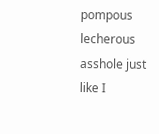pompous lecherous asshole just like I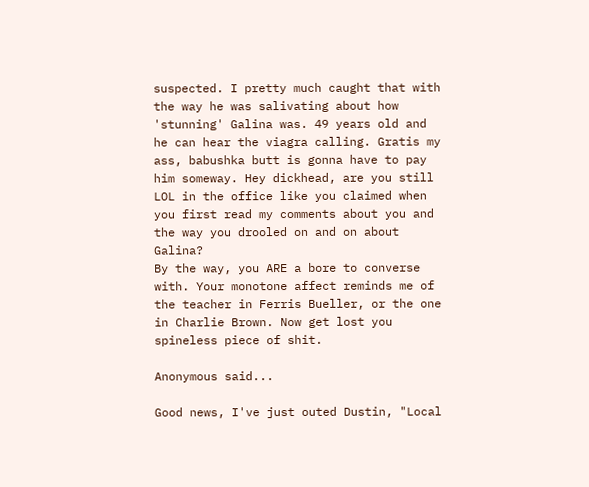suspected. I pretty much caught that with the way he was salivating about how 'stunning' Galina was. 49 years old and he can hear the viagra calling. Gratis my ass, babushka butt is gonna have to pay him someway. Hey dickhead, are you still LOL in the office like you claimed when you first read my comments about you and the way you drooled on and on about Galina?
By the way, you ARE a bore to converse with. Your monotone affect reminds me of the teacher in Ferris Bueller, or the one in Charlie Brown. Now get lost you spineless piece of shit.

Anonymous said...

Good news, I've just outed Dustin, "Local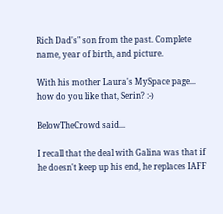Rich Dad's" son from the past. Complete name, year of birth, and picture.

With his mother Laura's MySpace page... how do you like that, Serin? :-)

BelowTheCrowd said...

I recall that the deal with Galina was that if he doesn't keep up his end, he replaces IAFF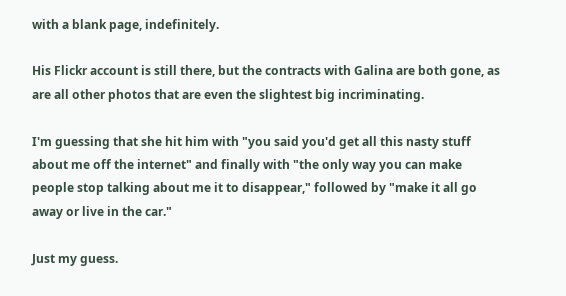with a blank page, indefinitely.

His Flickr account is still there, but the contracts with Galina are both gone, as are all other photos that are even the slightest big incriminating.

I'm guessing that she hit him with "you said you'd get all this nasty stuff about me off the internet" and finally with "the only way you can make people stop talking about me it to disappear," followed by "make it all go away or live in the car."

Just my guess.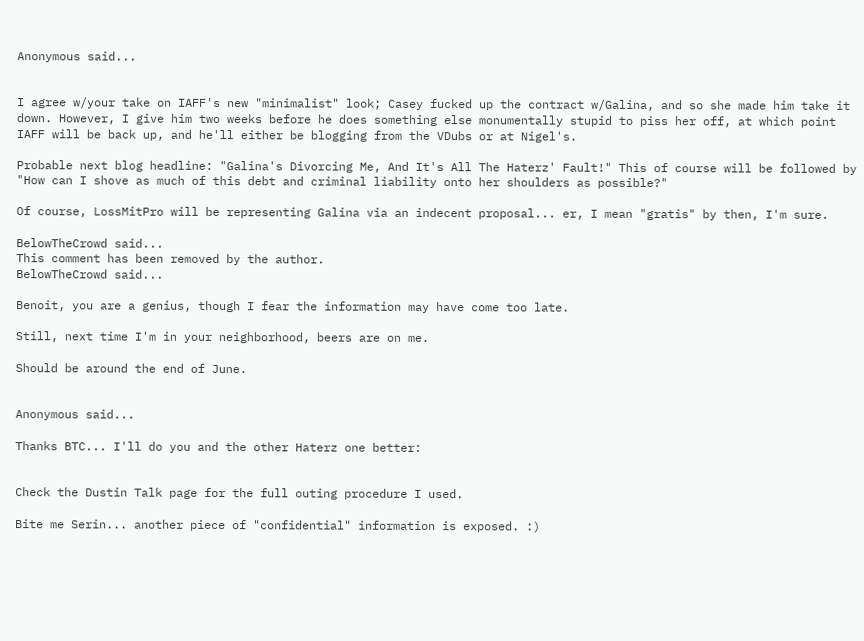Anonymous said...


I agree w/your take on IAFF's new "minimalist" look; Casey fucked up the contract w/Galina, and so she made him take it down. However, I give him two weeks before he does something else monumentally stupid to piss her off, at which point IAFF will be back up, and he'll either be blogging from the VDubs or at Nigel's.

Probable next blog headline: "Galina's Divorcing Me, And It's All The Haterz' Fault!" This of course will be followed by "How can I shove as much of this debt and criminal liability onto her shoulders as possible?"

Of course, LossMitPro will be representing Galina via an indecent proposal... er, I mean "gratis" by then, I'm sure.

BelowTheCrowd said...
This comment has been removed by the author.
BelowTheCrowd said...

Benoit, you are a genius, though I fear the information may have come too late.

Still, next time I'm in your neighborhood, beers are on me.

Should be around the end of June.


Anonymous said...

Thanks BTC... I'll do you and the other Haterz one better:


Check the Dustin Talk page for the full outing procedure I used.

Bite me Serin... another piece of "confidential" information is exposed. :)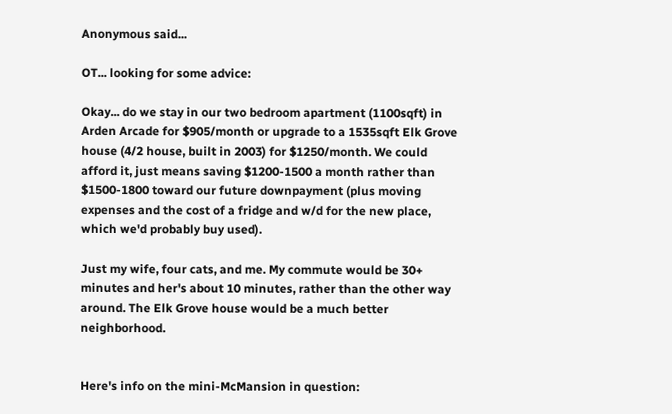Anonymous said...

OT... looking for some advice:

Okay... do we stay in our two bedroom apartment (1100sqft) in Arden Arcade for $905/month or upgrade to a 1535sqft Elk Grove house (4/2 house, built in 2003) for $1250/month. We could afford it, just means saving $1200-1500 a month rather than $1500-1800 toward our future downpayment (plus moving expenses and the cost of a fridge and w/d for the new place, which we'd probably buy used).

Just my wife, four cats, and me. My commute would be 30+ minutes and her's about 10 minutes, rather than the other way around. The Elk Grove house would be a much better neighborhood.


Here's info on the mini-McMansion in question: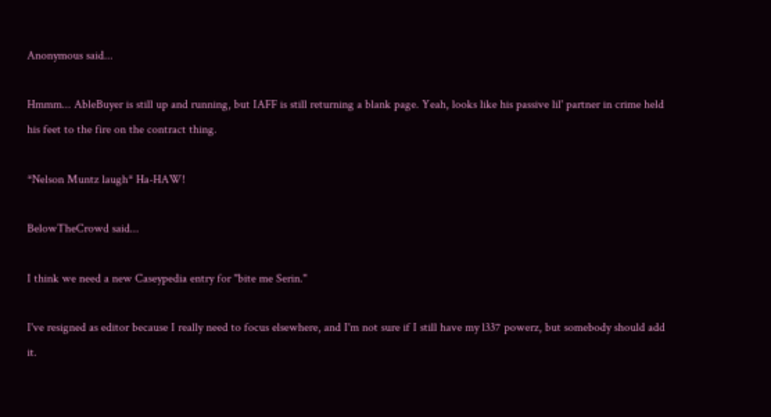Anonymous said...

Hmmm... AbleBuyer is still up and running, but IAFF is still returning a blank page. Yeah, looks like his passive lil' partner in crime held his feet to the fire on the contract thing.

*Nelson Muntz laugh* Ha-HAW!

BelowTheCrowd said...

I think we need a new Caseypedia entry for "bite me Serin."

I've resigned as editor because I really need to focus elsewhere, and I'm not sure if I still have my l337 powerz, but somebody should add it.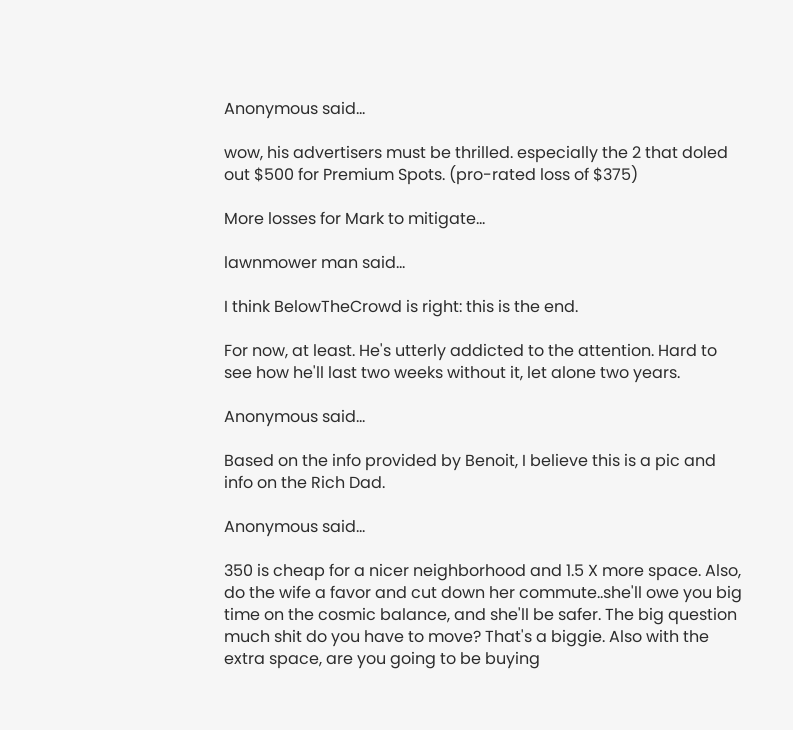Anonymous said...

wow, his advertisers must be thrilled. especially the 2 that doled out $500 for Premium Spots. (pro-rated loss of $375)

More losses for Mark to mitigate...

lawnmower man said...

I think BelowTheCrowd is right: this is the end.

For now, at least. He's utterly addicted to the attention. Hard to see how he'll last two weeks without it, let alone two years.

Anonymous said...

Based on the info provided by Benoit, I believe this is a pic and info on the Rich Dad.

Anonymous said...

350 is cheap for a nicer neighborhood and 1.5 X more space. Also, do the wife a favor and cut down her commute..she'll owe you big time on the cosmic balance, and she'll be safer. The big question much shit do you have to move? That's a biggie. Also with the extra space, are you going to be buying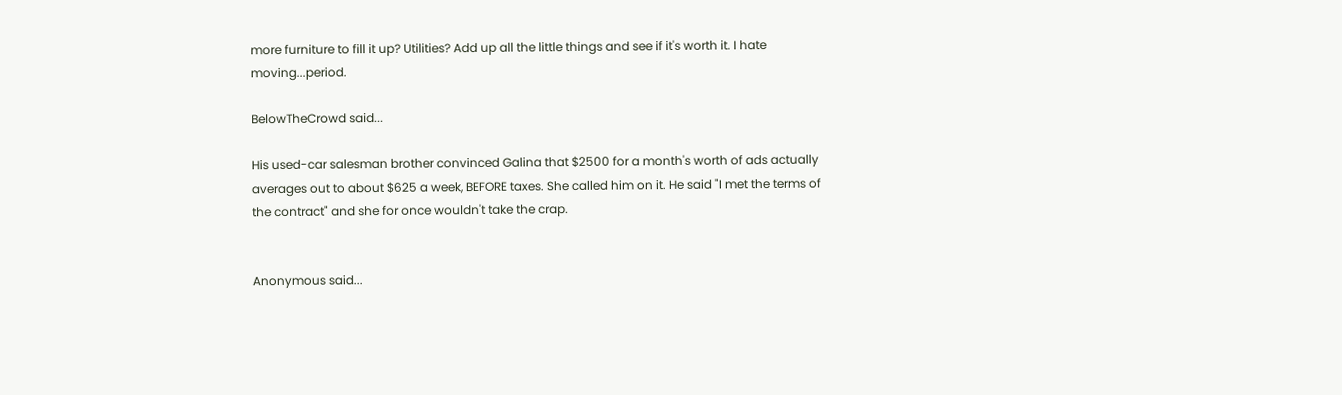more furniture to fill it up? Utilities? Add up all the little things and see if it's worth it. I hate moving...period.

BelowTheCrowd said...

His used-car salesman brother convinced Galina that $2500 for a month's worth of ads actually averages out to about $625 a week, BEFORE taxes. She called him on it. He said "I met the terms of the contract" and she for once wouldn't take the crap.


Anonymous said...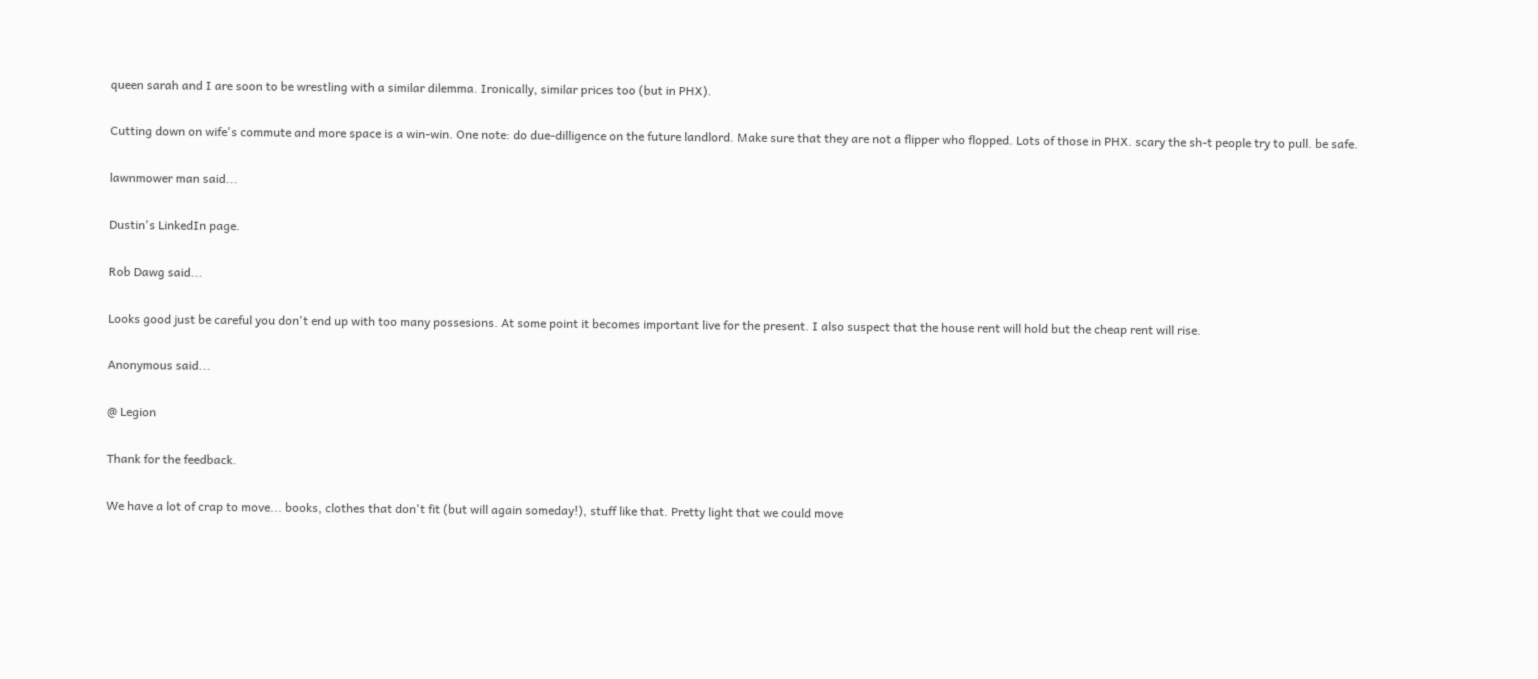queen sarah and I are soon to be wrestling with a similar dilemma. Ironically, similar prices too (but in PHX).

Cutting down on wife's commute and more space is a win-win. One note: do due-dilligence on the future landlord. Make sure that they are not a flipper who flopped. Lots of those in PHX. scary the sh-t people try to pull. be safe.

lawnmower man said...

Dustin's LinkedIn page.

Rob Dawg said...

Looks good just be careful you don't end up with too many possesions. At some point it becomes important live for the present. I also suspect that the house rent will hold but the cheap rent will rise.

Anonymous said...

@ Legion

Thank for the feedback.

We have a lot of crap to move... books, clothes that don't fit (but will again someday!), stuff like that. Pretty light that we could move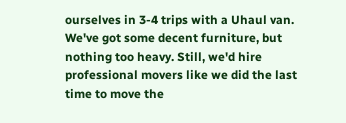ourselves in 3-4 trips with a Uhaul van. We've got some decent furniture, but nothing too heavy. Still, we'd hire professional movers like we did the last time to move the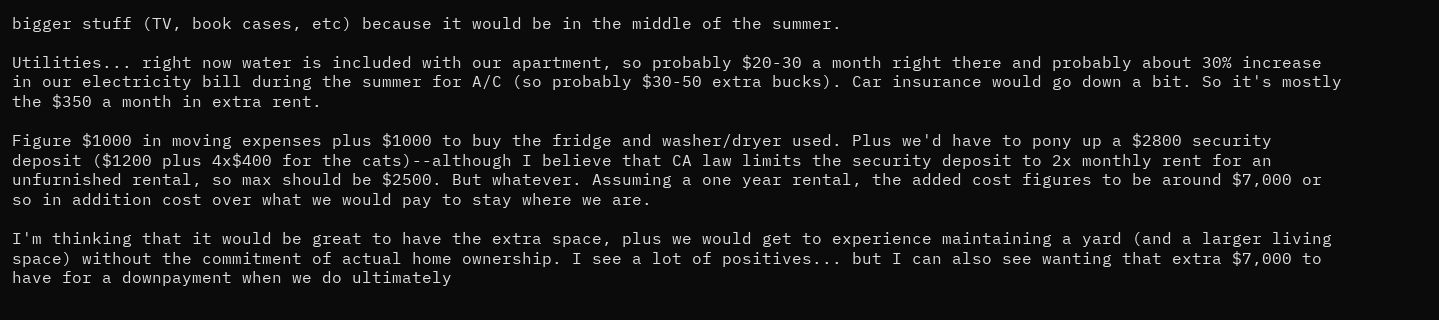bigger stuff (TV, book cases, etc) because it would be in the middle of the summer.

Utilities... right now water is included with our apartment, so probably $20-30 a month right there and probably about 30% increase in our electricity bill during the summer for A/C (so probably $30-50 extra bucks). Car insurance would go down a bit. So it's mostly the $350 a month in extra rent.

Figure $1000 in moving expenses plus $1000 to buy the fridge and washer/dryer used. Plus we'd have to pony up a $2800 security deposit ($1200 plus 4x$400 for the cats)--although I believe that CA law limits the security deposit to 2x monthly rent for an unfurnished rental, so max should be $2500. But whatever. Assuming a one year rental, the added cost figures to be around $7,000 or so in addition cost over what we would pay to stay where we are.

I'm thinking that it would be great to have the extra space, plus we would get to experience maintaining a yard (and a larger living space) without the commitment of actual home ownership. I see a lot of positives... but I can also see wanting that extra $7,000 to have for a downpayment when we do ultimately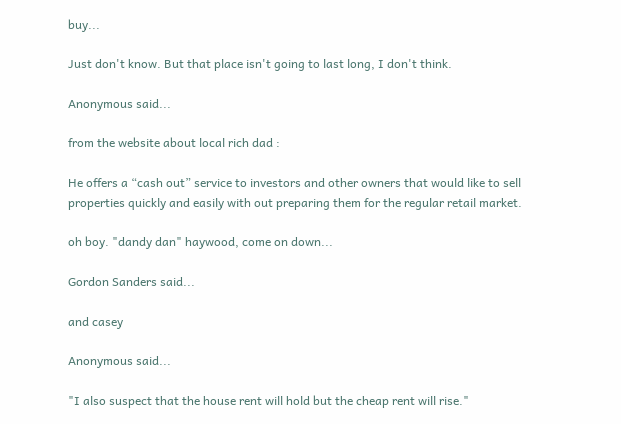buy...

Just don't know. But that place isn't going to last long, I don't think.

Anonymous said...

from the website about local rich dad :

He offers a “cash out” service to investors and other owners that would like to sell properties quickly and easily with out preparing them for the regular retail market.

oh boy. "dandy dan" haywood, come on down...

Gordon Sanders said...

and casey

Anonymous said...

"I also suspect that the house rent will hold but the cheap rent will rise."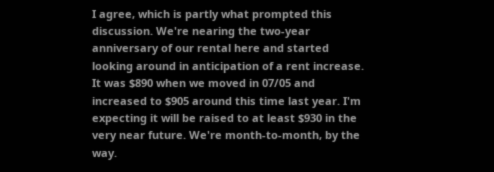I agree, which is partly what prompted this discussion. We're nearing the two-year anniversary of our rental here and started looking around in anticipation of a rent increase. It was $890 when we moved in 07/05 and increased to $905 around this time last year. I'm expecting it will be raised to at least $930 in the very near future. We're month-to-month, by the way.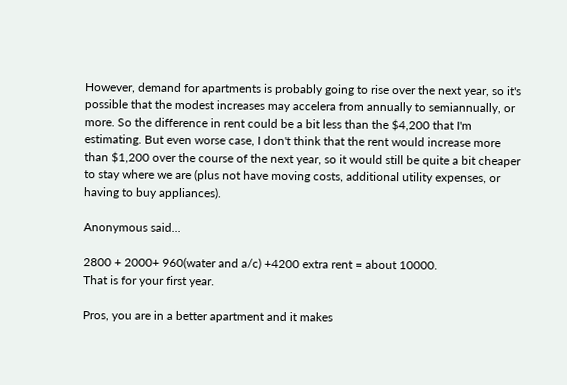However, demand for apartments is probably going to rise over the next year, so it's possible that the modest increases may accelera from annually to semiannually, or more. So the difference in rent could be a bit less than the $4,200 that I'm estimating. But even worse case, I don't think that the rent would increase more than $1,200 over the course of the next year, so it would still be quite a bit cheaper to stay where we are (plus not have moving costs, additional utility expenses, or having to buy appliances).

Anonymous said...

2800 + 2000+ 960(water and a/c) +4200 extra rent = about 10000.
That is for your first year.

Pros, you are in a better apartment and it makes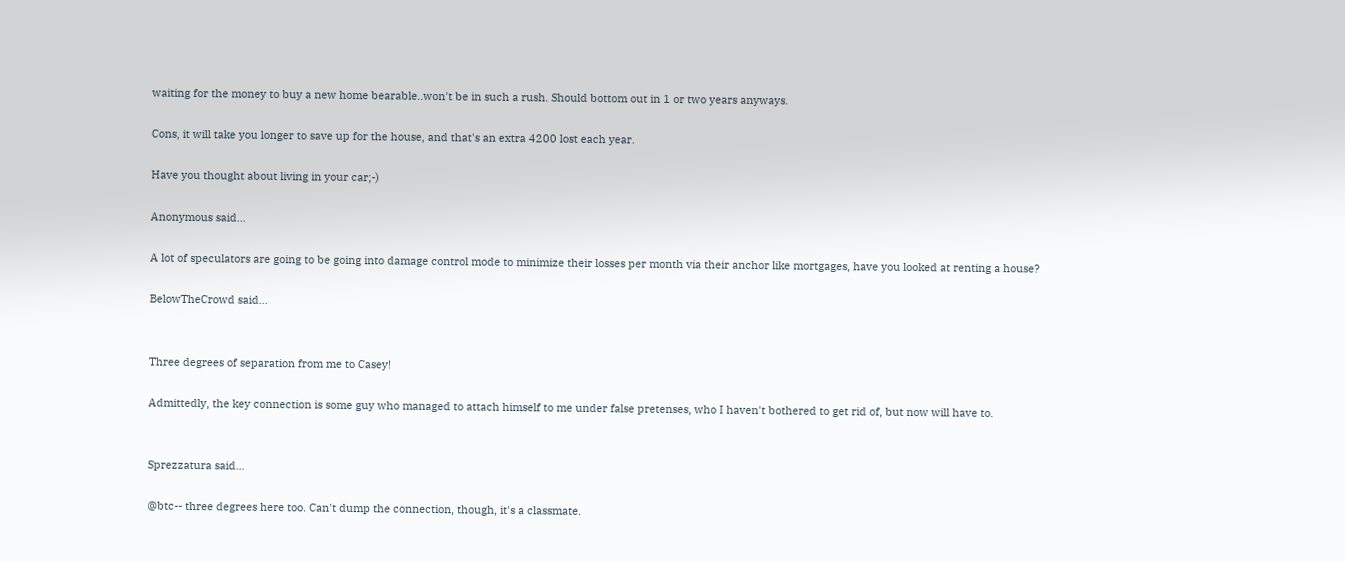waiting for the money to buy a new home bearable..won't be in such a rush. Should bottom out in 1 or two years anyways.

Cons, it will take you longer to save up for the house, and that's an extra 4200 lost each year.

Have you thought about living in your car;-)

Anonymous said...

A lot of speculators are going to be going into damage control mode to minimize their losses per month via their anchor like mortgages, have you looked at renting a house?

BelowTheCrowd said...


Three degrees of separation from me to Casey!

Admittedly, the key connection is some guy who managed to attach himself to me under false pretenses, who I haven't bothered to get rid of, but now will have to.


Sprezzatura said...

@btc-- three degrees here too. Can't dump the connection, though, it's a classmate.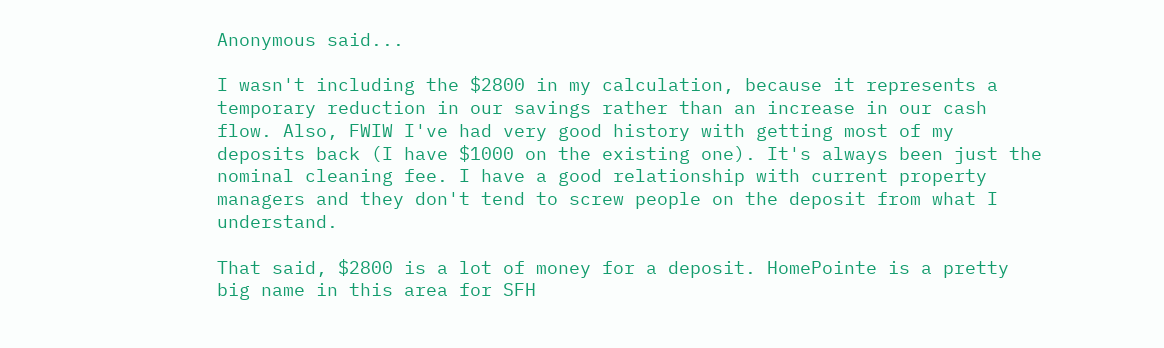Anonymous said...

I wasn't including the $2800 in my calculation, because it represents a temporary reduction in our savings rather than an increase in our cash flow. Also, FWIW I've had very good history with getting most of my deposits back (I have $1000 on the existing one). It's always been just the nominal cleaning fee. I have a good relationship with current property managers and they don't tend to screw people on the deposit from what I understand.

That said, $2800 is a lot of money for a deposit. HomePointe is a pretty big name in this area for SFH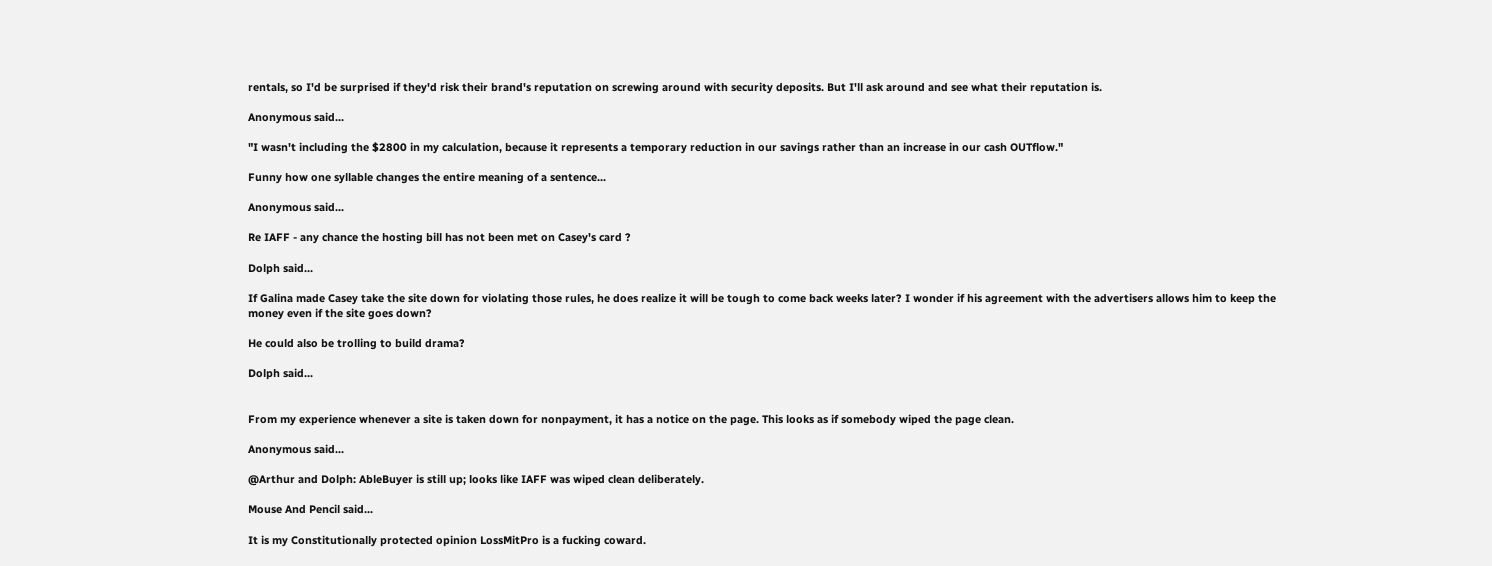rentals, so I'd be surprised if they'd risk their brand's reputation on screwing around with security deposits. But I'll ask around and see what their reputation is.

Anonymous said...

"I wasn't including the $2800 in my calculation, because it represents a temporary reduction in our savings rather than an increase in our cash OUTflow."

Funny how one syllable changes the entire meaning of a sentence...

Anonymous said...

Re IAFF - any chance the hosting bill has not been met on Casey's card ?

Dolph said...

If Galina made Casey take the site down for violating those rules, he does realize it will be tough to come back weeks later? I wonder if his agreement with the advertisers allows him to keep the money even if the site goes down?

He could also be trolling to build drama?

Dolph said...


From my experience whenever a site is taken down for nonpayment, it has a notice on the page. This looks as if somebody wiped the page clean.

Anonymous said...

@Arthur and Dolph: AbleBuyer is still up; looks like IAFF was wiped clean deliberately.

Mouse And Pencil said...

It is my Constitutionally protected opinion LossMitPro is a fucking coward.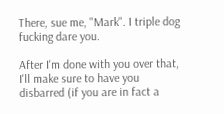There, sue me, "Mark". I triple dog fucking dare you.

After I'm done with you over that, I'll make sure to have you disbarred (if you are in fact a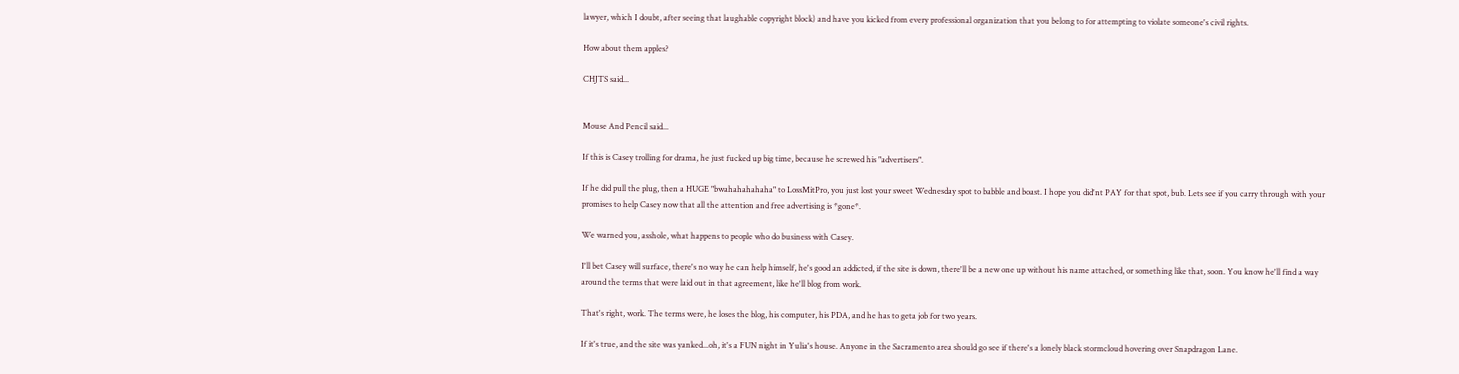lawyer, which I doubt, after seeing that laughable copyright block) and have you kicked from every professional organization that you belong to for attempting to violate someone's civil rights.

How about them apples?

CHJTS said...


Mouse And Pencil said...

If this is Casey trolling for drama, he just fucked up big time, because he screwed his "advertisers".

If he did pull the plug, then a HUGE "bwahahahahaha" to LossMitPro, you just lost your sweet Wednesday spot to babble and boast. I hope you did'nt PAY for that spot, bub. Lets see if you carry through with your promises to help Casey now that all the attention and free advertising is *gone*.

We warned you, asshole, what happens to people who do business with Casey.

I'll bet Casey will surface, there's no way he can help himself, he's good an addicted, if the site is down, there'll be a new one up without his name attached, or something like that, soon. You know he'll find a way around the terms that were laid out in that agreement, like he'll blog from work.

That's right, work. The terms were, he loses the blog, his computer, his PDA, and he has to geta job for two years.

If it's true, and the site was yanked...oh, it's a FUN night in Yulia's house. Anyone in the Sacramento area should go see if there's a lonely black stormcloud hovering over Snapdragon Lane.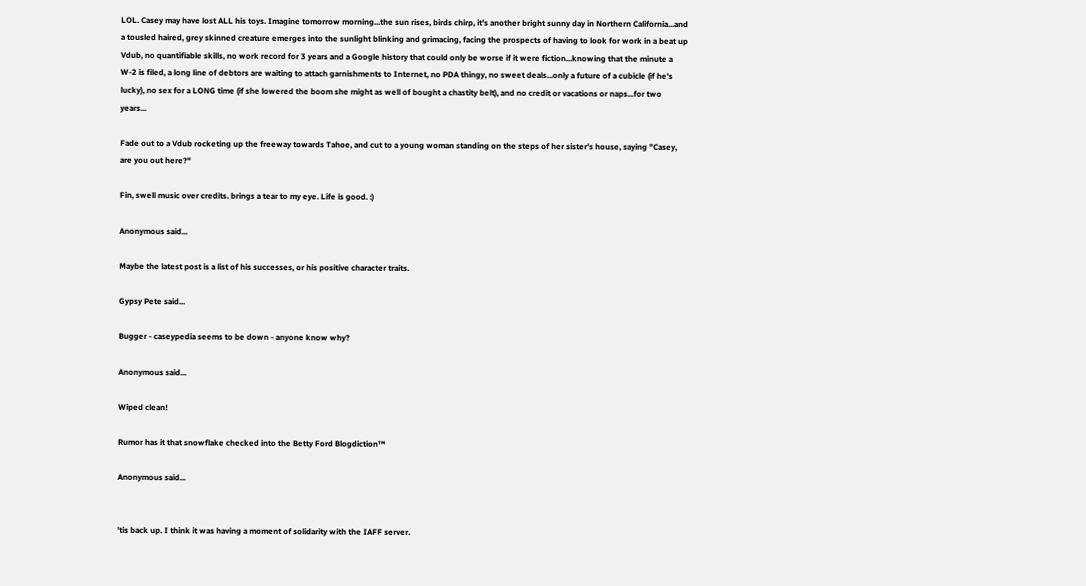LOL. Casey may have lost ALL his toys. Imagine tomorrow morning...the sun rises, birds chirp, it's another bright sunny day in Northern California...and a tousled haired, grey skinned creature emerges into the sunlight blinking and grimacing, facing the prospects of having to look for work in a beat up Vdub, no quantifiable skills, no work record for 3 years and a Google history that could only be worse if it were fiction...knowing that the minute a W-2 is filed, a long line of debtors are waiting to attach garnishments to Internet, no PDA thingy, no sweet deals...only a future of a cubicle (if he's lucky), no sex for a LONG time (if she lowered the boom she might as well of bought a chastity belt), and no credit or vacations or naps...for two years...

Fade out to a Vdub rocketing up the freeway towards Tahoe, and cut to a young woman standing on the steps of her sister's house, saying "Casey, are you out here?"

Fin, swell music over credits. brings a tear to my eye. Life is good. :)

Anonymous said...

Maybe the latest post is a list of his successes, or his positive character traits.

Gypsy Pete said...

Bugger - caseypedia seems to be down - anyone know why?

Anonymous said...

Wiped clean!

Rumor has it that snowflake checked into the Betty Ford Blogdiction™

Anonymous said...


'tis back up. I think it was having a moment of solidarity with the IAFF server.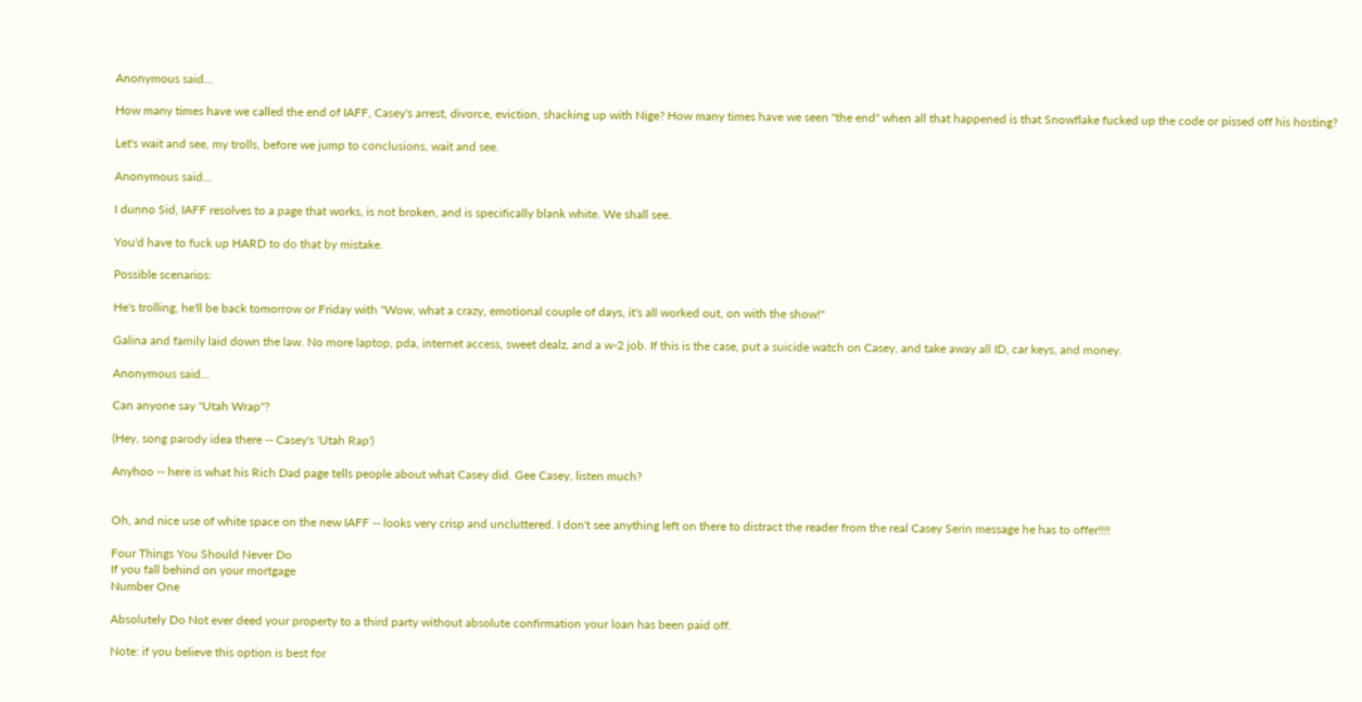Anonymous said...

How many times have we called the end of IAFF, Casey's arrest, divorce, eviction, shacking up with Nige? How many times have we seen "the end" when all that happened is that Snowflake fucked up the code or pissed off his hosting?

Let's wait and see, my trolls, before we jump to conclusions, wait and see.

Anonymous said...

I dunno Sid, IAFF resolves to a page that works, is not broken, and is specifically blank white. We shall see.

You'd have to fuck up HARD to do that by mistake.

Possible scenarios:

He's trolling, he'll be back tomorrow or Friday with "Wow, what a crazy, emotional couple of days, it's all worked out, on with the show!"

Galina and family laid down the law. No more laptop, pda, internet access, sweet dealz, and a w-2 job. If this is the case, put a suicide watch on Casey, and take away all ID, car keys, and money.

Anonymous said...

Can anyone say "Utah Wrap"?

(Hey, song parody idea there -- Casey's 'Utah Rap')

Anyhoo -- here is what his Rich Dad page tells people about what Casey did. Gee Casey, listen much?


Oh, and nice use of white space on the new IAFF -- looks very crisp and uncluttered. I don't see anything left on there to distract the reader from the real Casey Serin message he has to offer!!!!

Four Things You Should Never Do
If you fall behind on your mortgage
Number One

Absolutely Do Not ever deed your property to a third party without absolute confirmation your loan has been paid off.

Note: if you believe this option is best for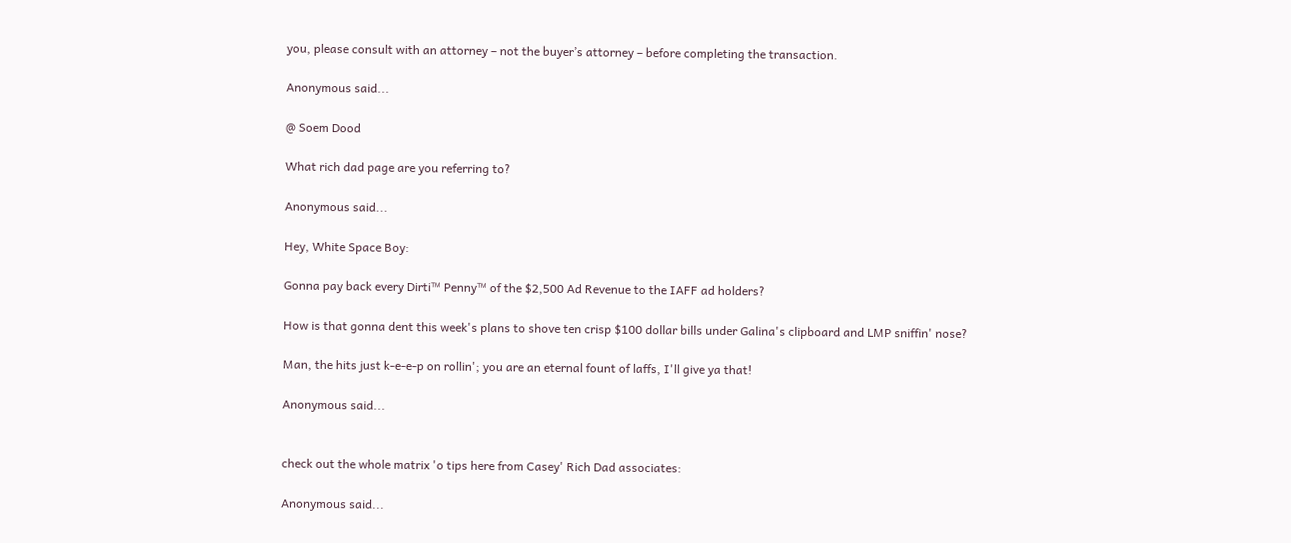you, please consult with an attorney – not the buyer’s attorney – before completing the transaction.

Anonymous said...

@ Soem Dood

What rich dad page are you referring to?

Anonymous said...

Hey, White Space Boy:

Gonna pay back every Dirti™ Penny™ of the $2,500 Ad Revenue to the IAFF ad holders?

How is that gonna dent this week's plans to shove ten crisp $100 dollar bills under Galina's clipboard and LMP sniffin' nose?

Man, the hits just k-e-e-p on rollin'; you are an eternal fount of laffs, I'll give ya that!

Anonymous said...


check out the whole matrix 'o tips here from Casey' Rich Dad associates:

Anonymous said...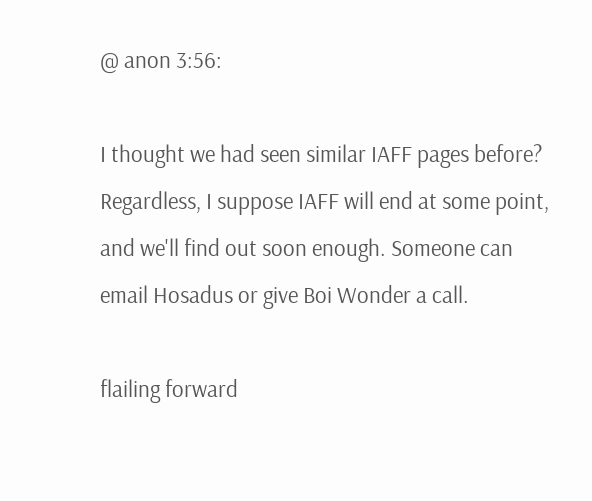@ anon 3:56:

I thought we had seen similar IAFF pages before? Regardless, I suppose IAFF will end at some point, and we'll find out soon enough. Someone can email Hosadus or give Boi Wonder a call.

flailing forward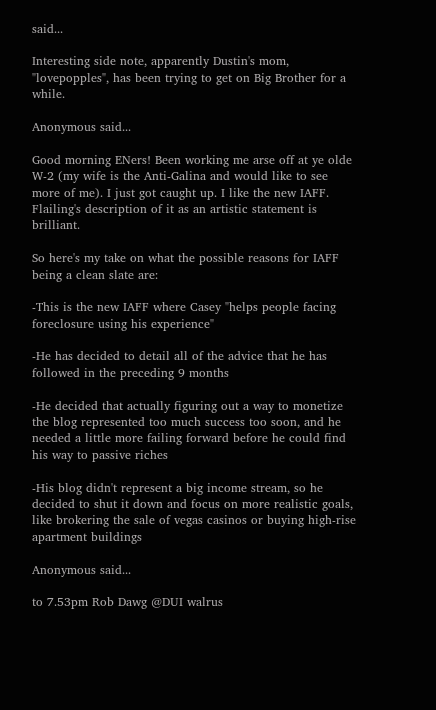said...

Interesting side note, apparently Dustin's mom, "lovepopples", has been trying to get on Big Brother for a while.

Anonymous said...

Good morning ENers! Been working me arse off at ye olde W-2 (my wife is the Anti-Galina and would like to see more of me). I just got caught up. I like the new IAFF. Flailing's description of it as an artistic statement is brilliant.

So here's my take on what the possible reasons for IAFF being a clean slate are:

-This is the new IAFF where Casey "helps people facing foreclosure using his experience"

-He has decided to detail all of the advice that he has followed in the preceding 9 months

-He decided that actually figuring out a way to monetize the blog represented too much success too soon, and he needed a little more failing forward before he could find his way to passive riches

-His blog didn't represent a big income stream, so he decided to shut it down and focus on more realistic goals, like brokering the sale of vegas casinos or buying high-rise apartment buildings

Anonymous said...

to 7.53pm Rob Dawg @DUI walrus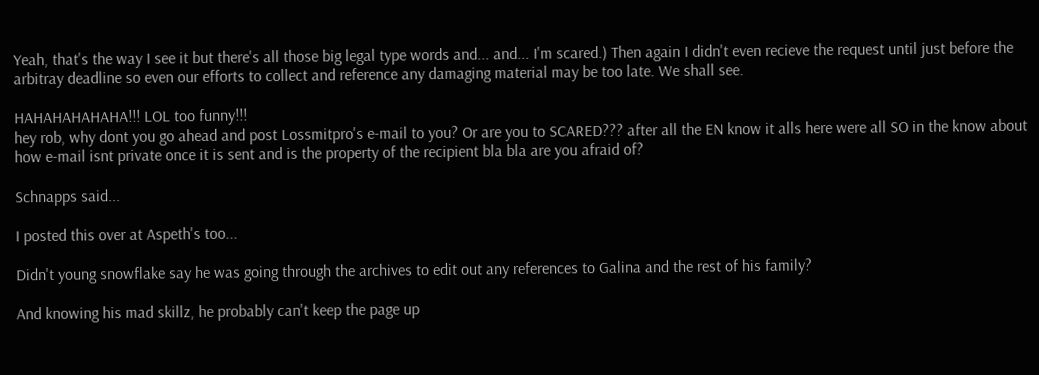Yeah, that's the way I see it but there's all those big legal type words and... and... I'm scared.) Then again I didn't even recieve the request until just before the arbitray deadline so even our efforts to collect and reference any damaging material may be too late. We shall see.

HAHAHAHAHAHA!!! LOL too funny!!!
hey rob, why dont you go ahead and post Lossmitpro's e-mail to you? Or are you to SCARED??? after all the EN know it alls here were all SO in the know about how e-mail isnt private once it is sent and is the property of the recipient bla bla are you afraid of?

Schnapps said...

I posted this over at Aspeth's too...

Didn't young snowflake say he was going through the archives to edit out any references to Galina and the rest of his family?

And knowing his mad skillz, he probably can't keep the page up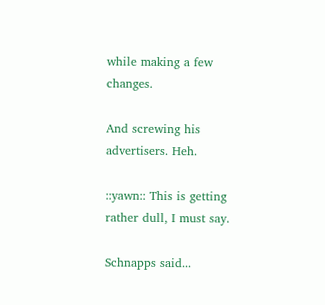while making a few changes.

And screwing his advertisers. Heh.

::yawn:: This is getting rather dull, I must say.

Schnapps said...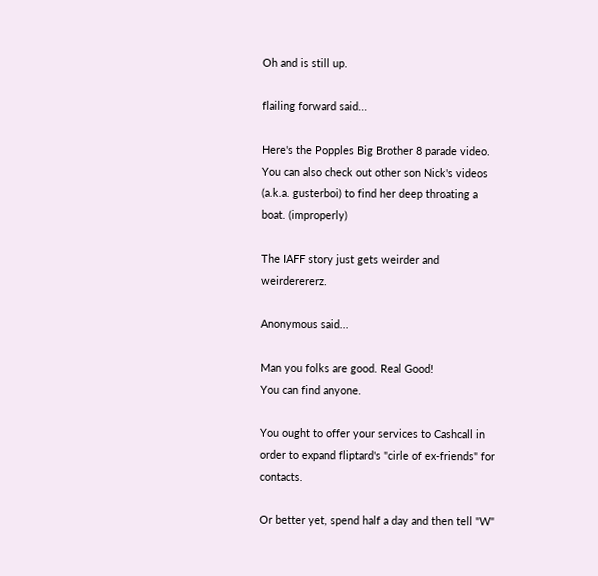Oh and is still up.

flailing forward said...

Here's the Popples Big Brother 8 parade video. You can also check out other son Nick's videos (a.k.a. gusterboi) to find her deep throating a boat. (improperly)

The IAFF story just gets weirder and weirderererz.

Anonymous said...

Man you folks are good. Real Good!
You can find anyone.

You ought to offer your services to Cashcall in order to expand fliptard's "cirle of ex-friends" for contacts.

Or better yet, spend half a day and then tell "W"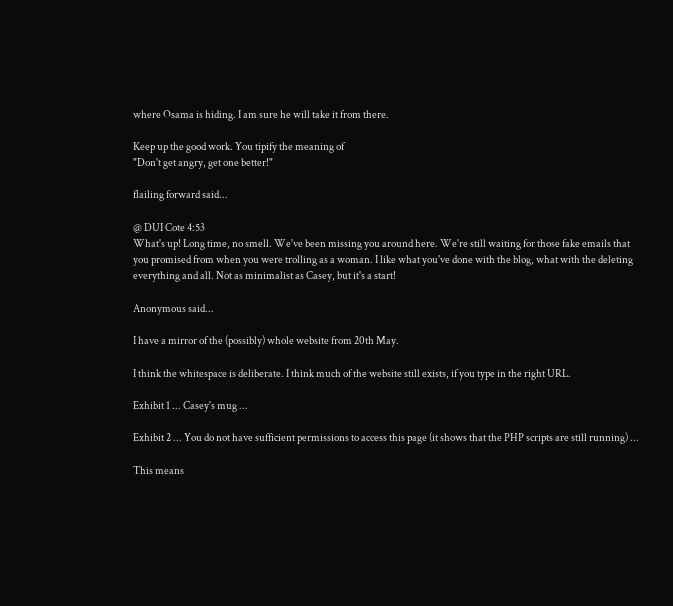where Osama is hiding. I am sure he will take it from there.

Keep up the good work. You tipify the meaning of
"Don't get angry, get one better!"

flailing forward said...

@ DUI Cote 4:53
What's up! Long time, no smell. We've been missing you around here. We're still waiting for those fake emails that you promised from when you were trolling as a woman. I like what you've done with the blog, what with the deleting everything and all. Not as minimalist as Casey, but it's a start!

Anonymous said...

I have a mirror of the (possibly) whole website from 20th May.

I think the whitespace is deliberate. I think much of the website still exists, if you type in the right URL.

Exhibit 1 ... Casey's mug ...

Exhibit 2 ... You do not have sufficient permissions to access this page (it shows that the PHP scripts are still running) ...

This means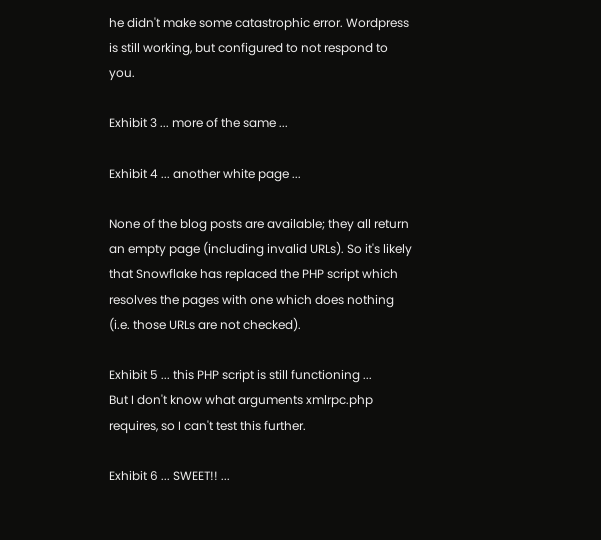he didn't make some catastrophic error. Wordpress is still working, but configured to not respond to you.

Exhibit 3 ... more of the same ...

Exhibit 4 ... another white page ...

None of the blog posts are available; they all return an empty page (including invalid URLs). So it's likely that Snowflake has replaced the PHP script which resolves the pages with one which does nothing (i.e. those URLs are not checked).

Exhibit 5 ... this PHP script is still functioning ...
But I don't know what arguments xmlrpc.php requires, so I can't test this further.

Exhibit 6 ... SWEET!! ...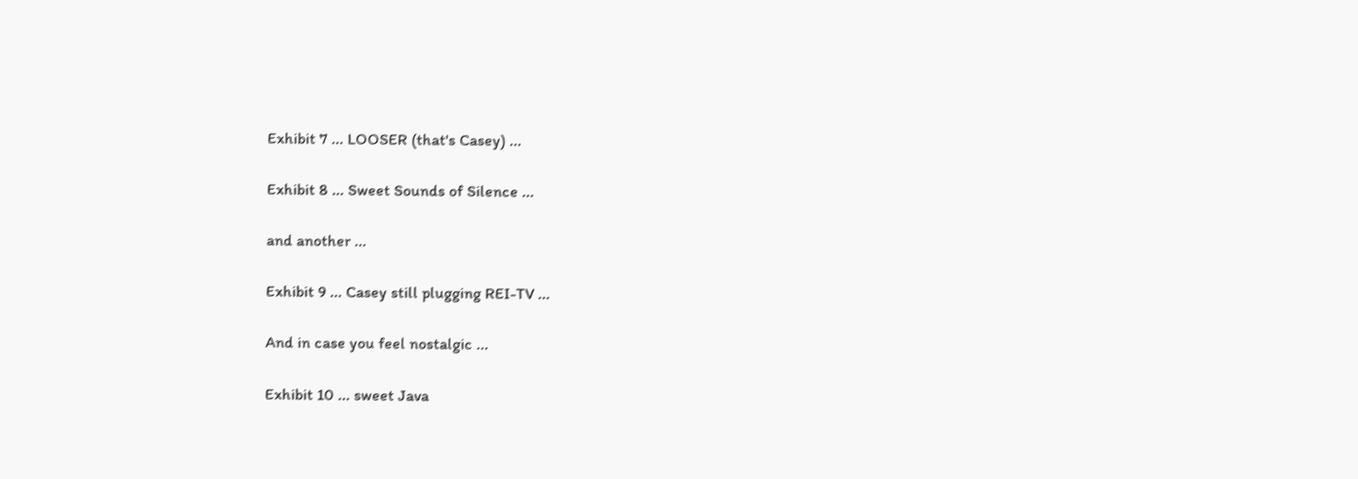Exhibit 7 ... LOOSER (that's Casey) ...

Exhibit 8 ... Sweet Sounds of Silence ...

and another ...

Exhibit 9 ... Casey still plugging REI-TV ...

And in case you feel nostalgic ...

Exhibit 10 ... sweet Java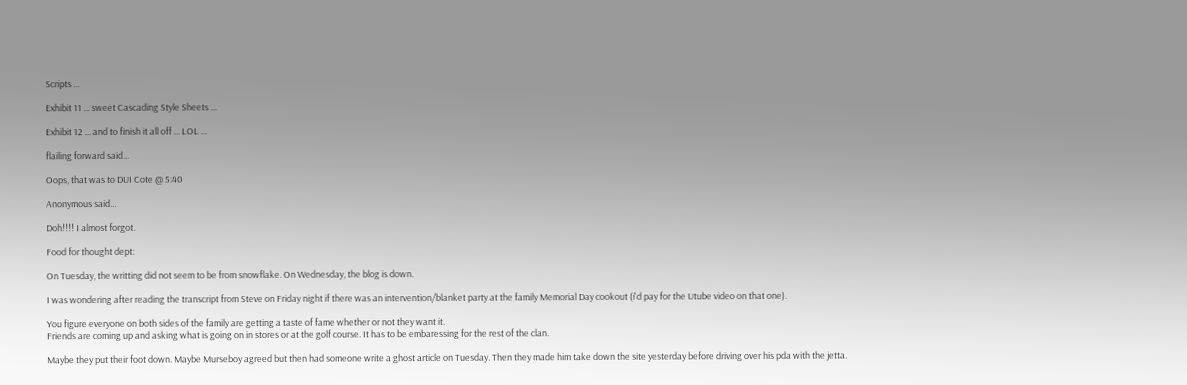Scripts ...

Exhibit 11 ... sweet Cascading Style Sheets ...

Exhibit 12 ... and to finish it all off ... LOL ...

flailing forward said...

Oops, that was to DUI Cote @ 5:40

Anonymous said...

Doh!!!! I almost forgot.

Food for thought dept:

On Tuesday, the writting did not seem to be from snowflake. On Wednesday, the blog is down.

I was wondering after reading the transcript from Steve on Friday night if there was an intervention/blanket party at the family Memorial Day cookout (i'd pay for the Utube video on that one).

You figure everyone on both sides of the family are getting a taste of fame whether or not they want it.
Friends are coming up and asking what is going on in stores or at the golf course. It has to be embaressing for the rest of the clan.

Maybe they put their foot down. Maybe Murseboy agreed but then had someone write a ghost article on Tuesday. Then they made him take down the site yesterday before driving over his pda with the jetta.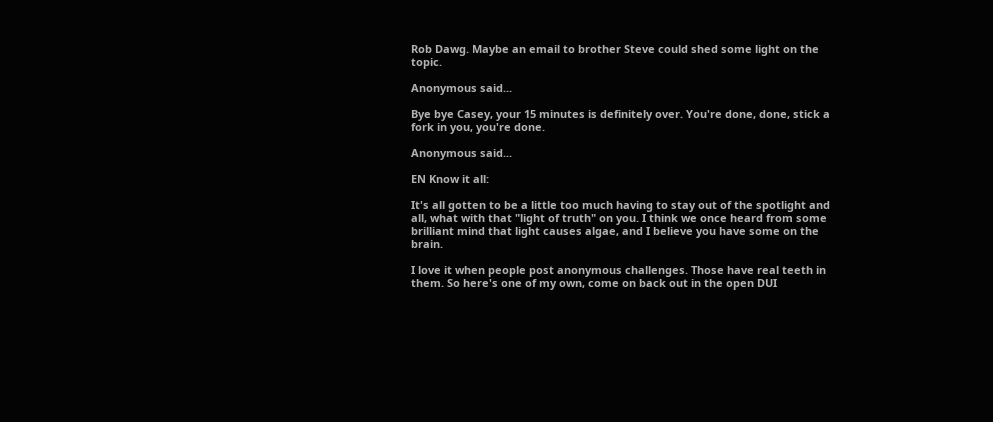Rob Dawg. Maybe an email to brother Steve could shed some light on the topic.

Anonymous said...

Bye bye Casey, your 15 minutes is definitely over. You're done, done, stick a fork in you, you're done.

Anonymous said...

EN Know it all:

It's all gotten to be a little too much having to stay out of the spotlight and all, what with that "light of truth" on you. I think we once heard from some brilliant mind that light causes algae, and I believe you have some on the brain.

I love it when people post anonymous challenges. Those have real teeth in them. So here's one of my own, come on back out in the open DUI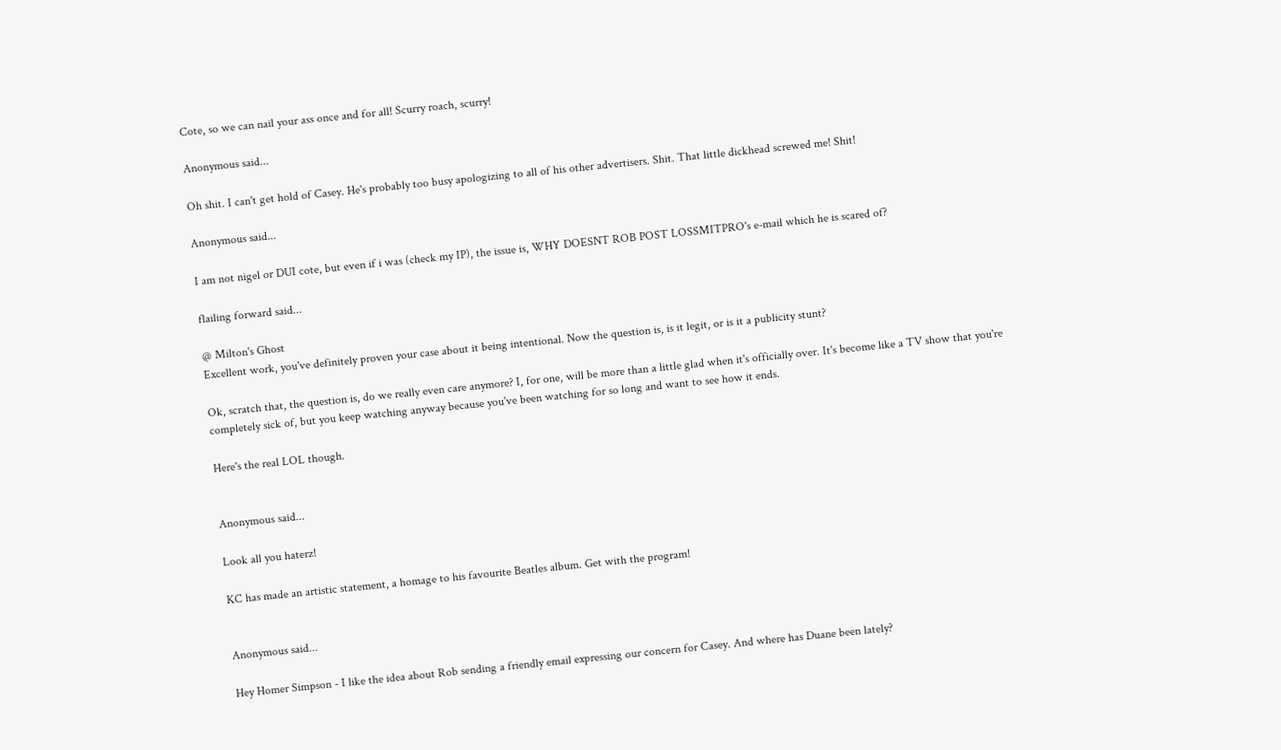Cote, so we can nail your ass once and for all! Scurry roach, scurry!

Anonymous said...

Oh shit. I can't get hold of Casey. He's probably too busy apologizing to all of his other advertisers. Shit. That little dickhead screwed me! Shit!

Anonymous said...

I am not nigel or DUI cote, but even if i was (check my IP), the issue is, WHY DOESNT ROB POST LOSSMITPRO's e-mail which he is scared of?

flailing forward said...

@ Milton's Ghost
Excellent work, you've definitely proven your case about it being intentional. Now the question is, is it legit, or is it a publicity stunt?

Ok, scratch that, the question is, do we really even care anymore? I, for one, will be more than a little glad when it's officially over. It's become like a TV show that you're completely sick of, but you keep watching anyway because you've been watching for so long and want to see how it ends.

Here's the real LOL though.


Anonymous said...

Look all you haterz!

KC has made an artistic statement, a homage to his favourite Beatles album. Get with the program!


Anonymous said...

Hey Homer Simpson - I like the idea about Rob sending a friendly email expressing our concern for Casey. And where has Duane been lately?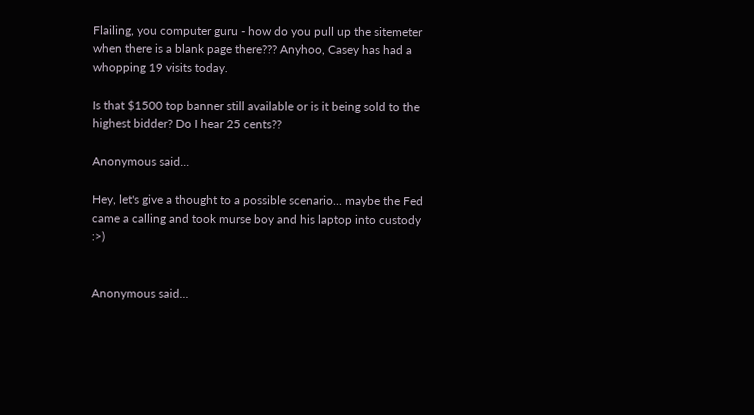Flailing, you computer guru - how do you pull up the sitemeter when there is a blank page there??? Anyhoo, Casey has had a whopping 19 visits today.

Is that $1500 top banner still available or is it being sold to the highest bidder? Do I hear 25 cents??

Anonymous said...

Hey, let's give a thought to a possible scenario... maybe the Fed came a calling and took murse boy and his laptop into custody :>)


Anonymous said...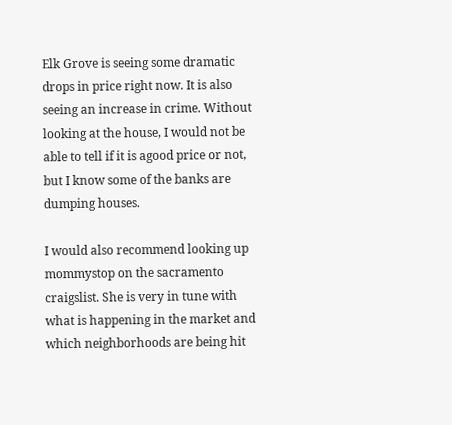Elk Grove is seeing some dramatic drops in price right now. It is also seeing an increase in crime. Without looking at the house, I would not be able to tell if it is agood price or not, but I know some of the banks are dumping houses.

I would also recommend looking up mommystop on the sacramento craigslist. She is very in tune with what is happening in the market and which neighborhoods are being hit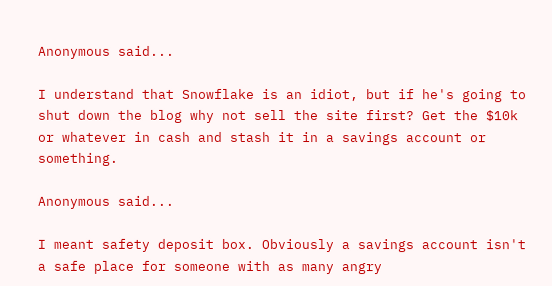Anonymous said...

I understand that Snowflake is an idiot, but if he's going to shut down the blog why not sell the site first? Get the $10k or whatever in cash and stash it in a savings account or something.

Anonymous said...

I meant safety deposit box. Obviously a savings account isn't a safe place for someone with as many angry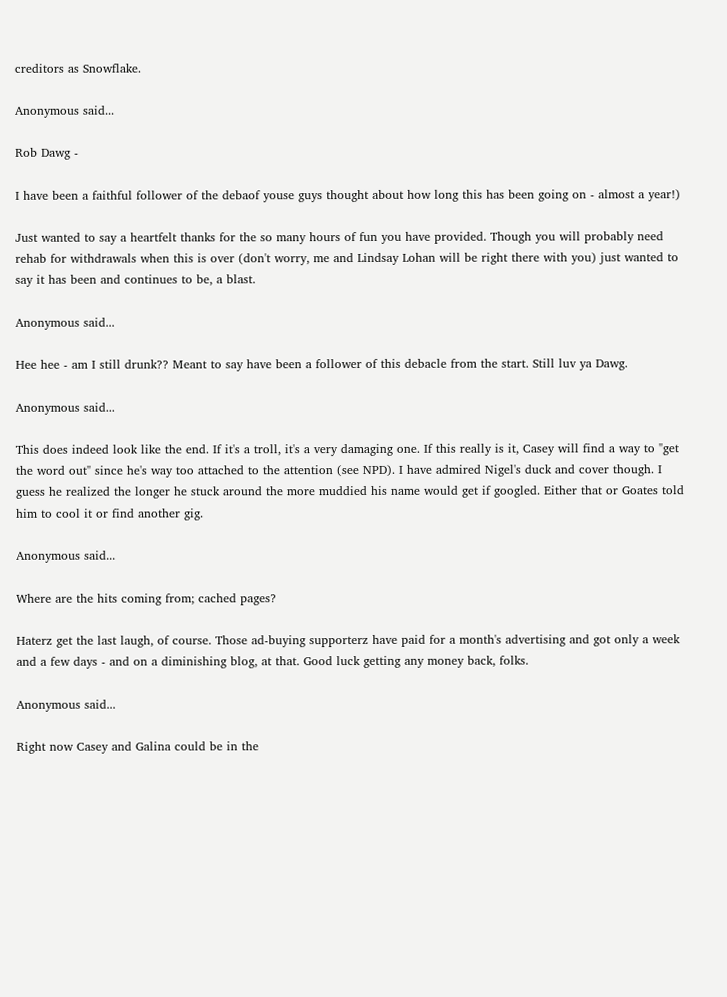creditors as Snowflake.

Anonymous said...

Rob Dawg -

I have been a faithful follower of the debaof youse guys thought about how long this has been going on - almost a year!)

Just wanted to say a heartfelt thanks for the so many hours of fun you have provided. Though you will probably need rehab for withdrawals when this is over (don't worry, me and Lindsay Lohan will be right there with you) just wanted to say it has been and continues to be, a blast.

Anonymous said...

Hee hee - am I still drunk?? Meant to say have been a follower of this debacle from the start. Still luv ya Dawg.

Anonymous said...

This does indeed look like the end. If it's a troll, it's a very damaging one. If this really is it, Casey will find a way to "get the word out" since he's way too attached to the attention (see NPD). I have admired Nigel's duck and cover though. I guess he realized the longer he stuck around the more muddied his name would get if googled. Either that or Goates told him to cool it or find another gig.

Anonymous said...

Where are the hits coming from; cached pages?

Haterz get the last laugh, of course. Those ad-buying supporterz have paid for a month's advertising and got only a week and a few days - and on a diminishing blog, at that. Good luck getting any money back, folks.

Anonymous said...

Right now Casey and Galina could be in the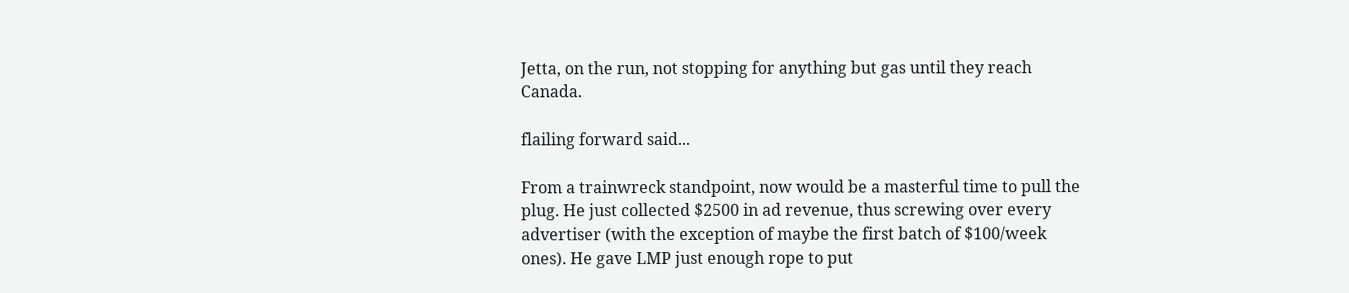Jetta, on the run, not stopping for anything but gas until they reach Canada.

flailing forward said...

From a trainwreck standpoint, now would be a masterful time to pull the plug. He just collected $2500 in ad revenue, thus screwing over every advertiser (with the exception of maybe the first batch of $100/week ones). He gave LMP just enough rope to put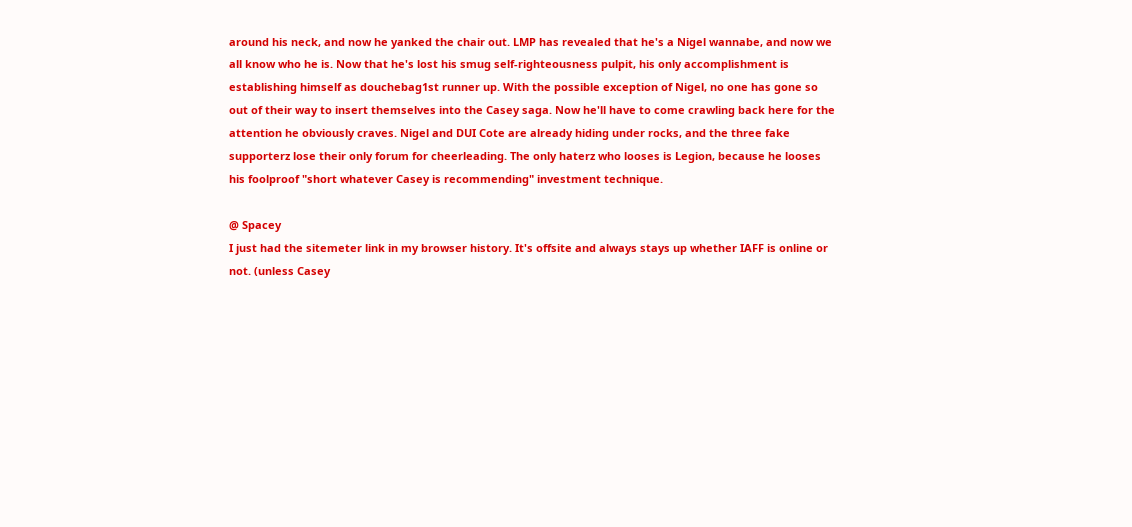around his neck, and now he yanked the chair out. LMP has revealed that he's a Nigel wannabe, and now we all know who he is. Now that he's lost his smug self-righteousness pulpit, his only accomplishment is establishing himself as douchebag1st runner up. With the possible exception of Nigel, no one has gone so out of their way to insert themselves into the Casey saga. Now he'll have to come crawling back here for the attention he obviously craves. Nigel and DUI Cote are already hiding under rocks, and the three fake supporterz lose their only forum for cheerleading. The only haterz who looses is Legion, because he looses his foolproof "short whatever Casey is recommending" investment technique.

@ Spacey
I just had the sitemeter link in my browser history. It's offsite and always stays up whether IAFF is online or not. (unless Casey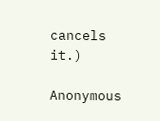cancels it.)

Anonymous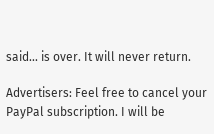said... is over. It will never return.

Advertisers: Feel free to cancel your PayPal subscription. I will be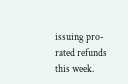issuing pro-rated refunds this week.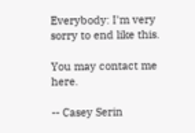Everybody: I'm very sorry to end like this.

You may contact me here.

-- Casey Serin